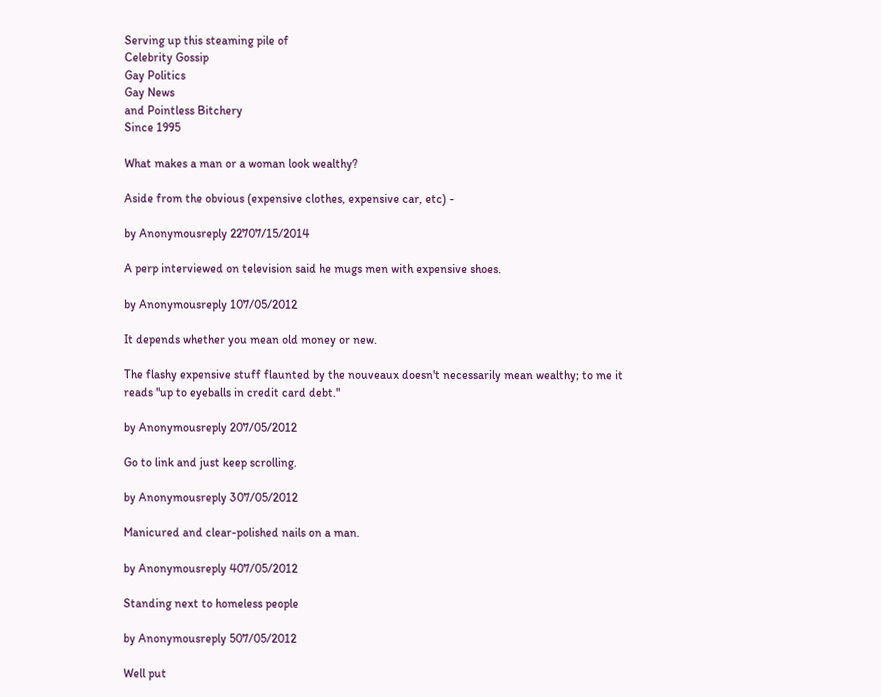Serving up this steaming pile of
Celebrity Gossip
Gay Politics
Gay News
and Pointless Bitchery
Since 1995

What makes a man or a woman look wealthy?

Aside from the obvious (expensive clothes, expensive car, etc) -

by Anonymousreply 22707/15/2014

A perp interviewed on television said he mugs men with expensive shoes.

by Anonymousreply 107/05/2012

It depends whether you mean old money or new.

The flashy expensive stuff flaunted by the nouveaux doesn't necessarily mean wealthy; to me it reads "up to eyeballs in credit card debt."

by Anonymousreply 207/05/2012

Go to link and just keep scrolling.

by Anonymousreply 307/05/2012

Manicured and clear-polished nails on a man.

by Anonymousreply 407/05/2012

Standing next to homeless people

by Anonymousreply 507/05/2012

Well put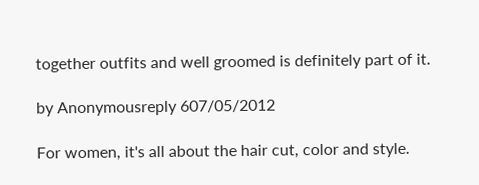together outfits and well groomed is definitely part of it.

by Anonymousreply 607/05/2012

For women, it's all about the hair cut, color and style.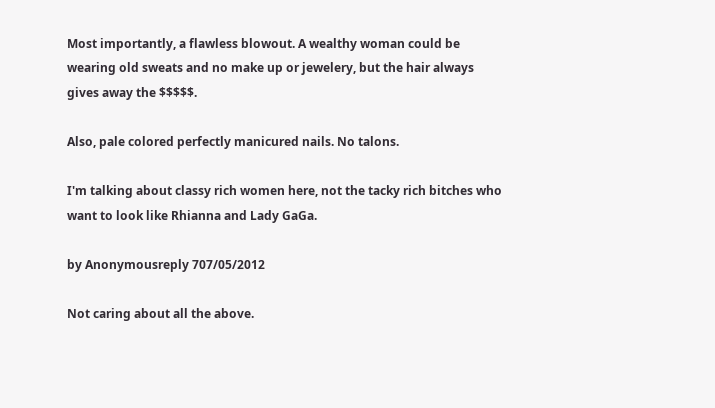Most importantly, a flawless blowout. A wealthy woman could be wearing old sweats and no make up or jewelery, but the hair always gives away the $$$$$.

Also, pale colored perfectly manicured nails. No talons.

I'm talking about classy rich women here, not the tacky rich bitches who want to look like Rhianna and Lady GaGa.

by Anonymousreply 707/05/2012

Not caring about all the above.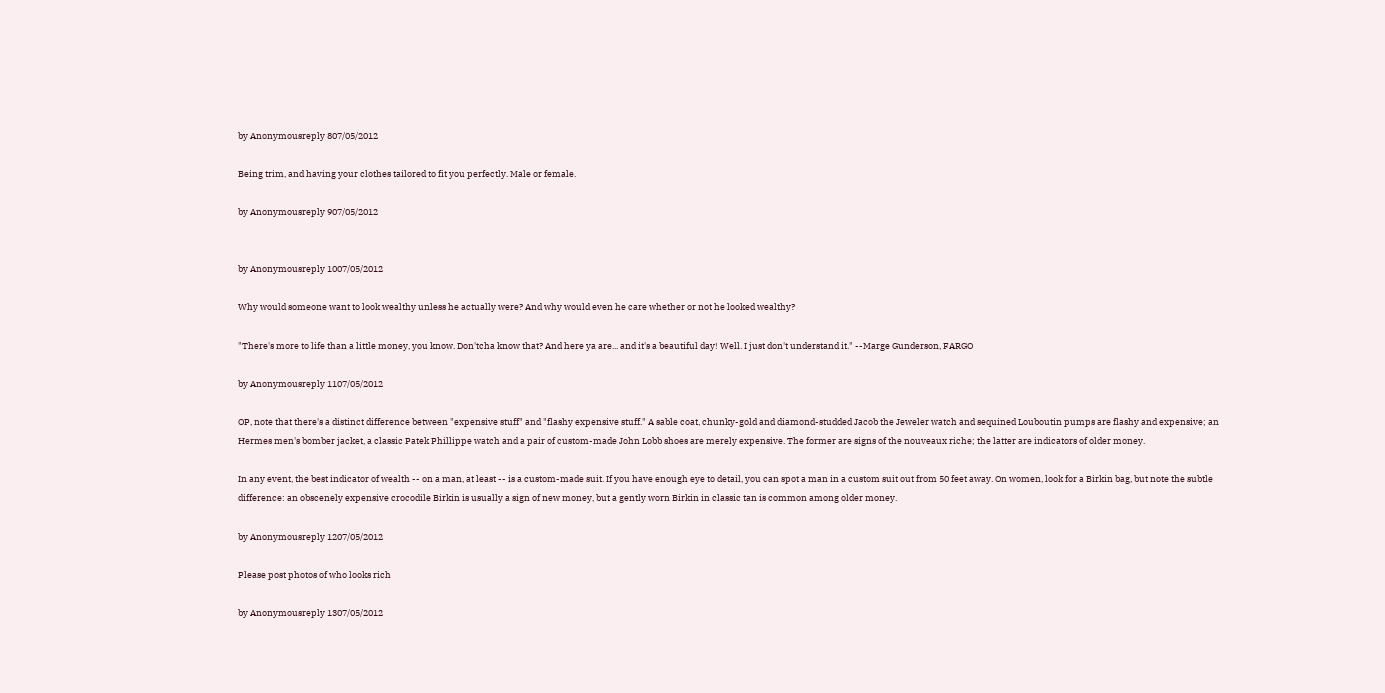by Anonymousreply 807/05/2012

Being trim, and having your clothes tailored to fit you perfectly. Male or female.

by Anonymousreply 907/05/2012


by Anonymousreply 1007/05/2012

Why would someone want to look wealthy unless he actually were? And why would even he care whether or not he looked wealthy?

"There's more to life than a little money, you know. Don'tcha know that? And here ya are... and it's a beautiful day! Well. I just don't understand it." --Marge Gunderson, FARGO

by Anonymousreply 1107/05/2012

OP, note that there's a distinct difference between "expensive stuff" and "flashy expensive stuff." A sable coat, chunky-gold and diamond-studded Jacob the Jeweler watch and sequined Louboutin pumps are flashy and expensive; an Hermes men's bomber jacket, a classic Patek Phillippe watch and a pair of custom-made John Lobb shoes are merely expensive. The former are signs of the nouveaux riche; the latter are indicators of older money.

In any event, the best indicator of wealth -- on a man, at least -- is a custom-made suit. If you have enough eye to detail, you can spot a man in a custom suit out from 50 feet away. On women, look for a Birkin bag, but note the subtle difference: an obscenely expensive crocodile Birkin is usually a sign of new money, but a gently worn Birkin in classic tan is common among older money.

by Anonymousreply 1207/05/2012

Please post photos of who looks rich

by Anonymousreply 1307/05/2012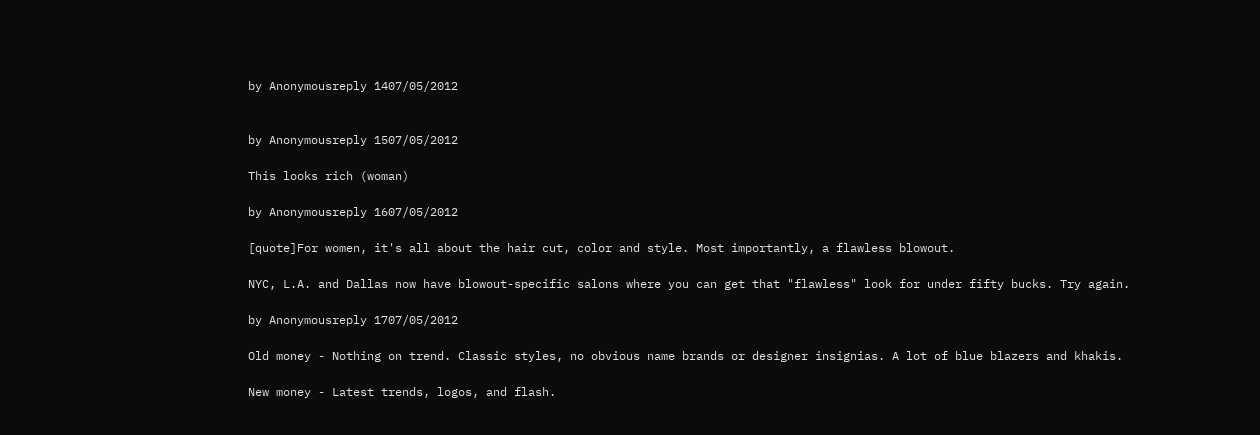by Anonymousreply 1407/05/2012


by Anonymousreply 1507/05/2012

This looks rich (woman)

by Anonymousreply 1607/05/2012

[quote]For women, it's all about the hair cut, color and style. Most importantly, a flawless blowout.

NYC, L.A. and Dallas now have blowout-specific salons where you can get that "flawless" look for under fifty bucks. Try again.

by Anonymousreply 1707/05/2012

Old money - Nothing on trend. Classic styles, no obvious name brands or designer insignias. A lot of blue blazers and khakis.

New money - Latest trends, logos, and flash.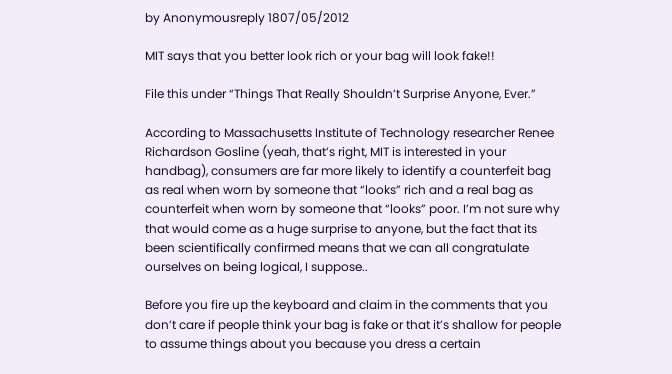by Anonymousreply 1807/05/2012

MIT says that you better look rich or your bag will look fake!!

File this under “Things That Really Shouldn’t Surprise Anyone, Ever.”

According to Massachusetts Institute of Technology researcher Renee Richardson Gosline (yeah, that’s right, MIT is interested in your handbag), consumers are far more likely to identify a counterfeit bag as real when worn by someone that “looks” rich and a real bag as counterfeit when worn by someone that “looks” poor. I’m not sure why that would come as a huge surprise to anyone, but the fact that its been scientifically confirmed means that we can all congratulate ourselves on being logical, I suppose..

Before you fire up the keyboard and claim in the comments that you don’t care if people think your bag is fake or that it’s shallow for people to assume things about you because you dress a certain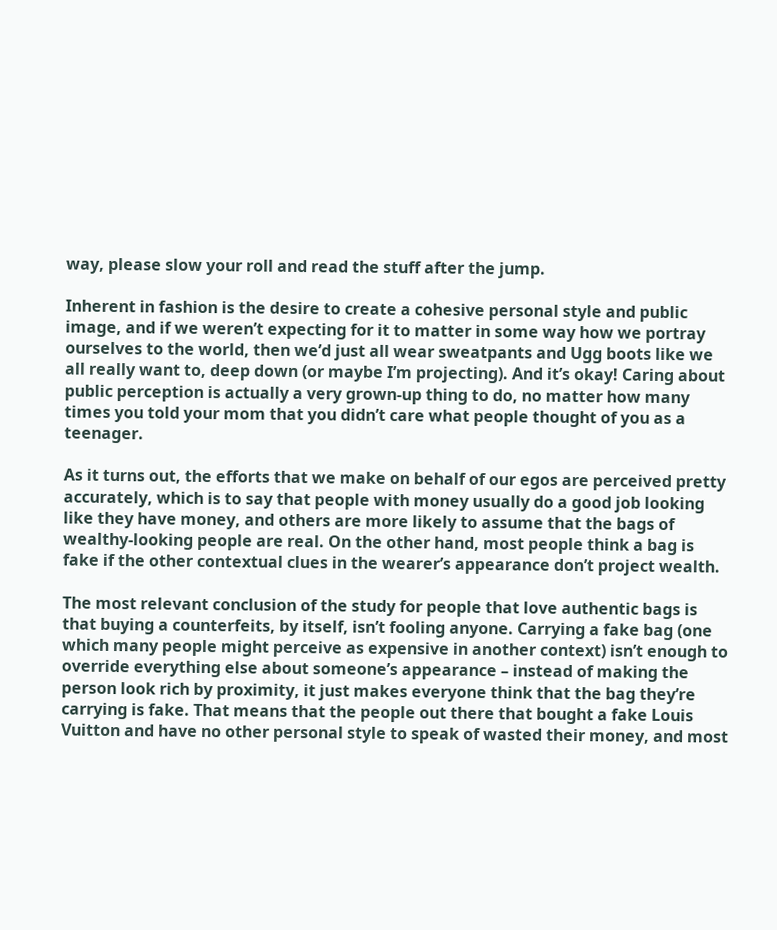way, please slow your roll and read the stuff after the jump.

Inherent in fashion is the desire to create a cohesive personal style and public image, and if we weren’t expecting for it to matter in some way how we portray ourselves to the world, then we’d just all wear sweatpants and Ugg boots like we all really want to, deep down (or maybe I’m projecting). And it’s okay! Caring about public perception is actually a very grown-up thing to do, no matter how many times you told your mom that you didn’t care what people thought of you as a teenager.

As it turns out, the efforts that we make on behalf of our egos are perceived pretty accurately, which is to say that people with money usually do a good job looking like they have money, and others are more likely to assume that the bags of wealthy-looking people are real. On the other hand, most people think a bag is fake if the other contextual clues in the wearer’s appearance don’t project wealth.

The most relevant conclusion of the study for people that love authentic bags is that buying a counterfeits, by itself, isn’t fooling anyone. Carrying a fake bag (one which many people might perceive as expensive in another context) isn’t enough to override everything else about someone’s appearance – instead of making the person look rich by proximity, it just makes everyone think that the bag they’re carrying is fake. That means that the people out there that bought a fake Louis Vuitton and have no other personal style to speak of wasted their money, and most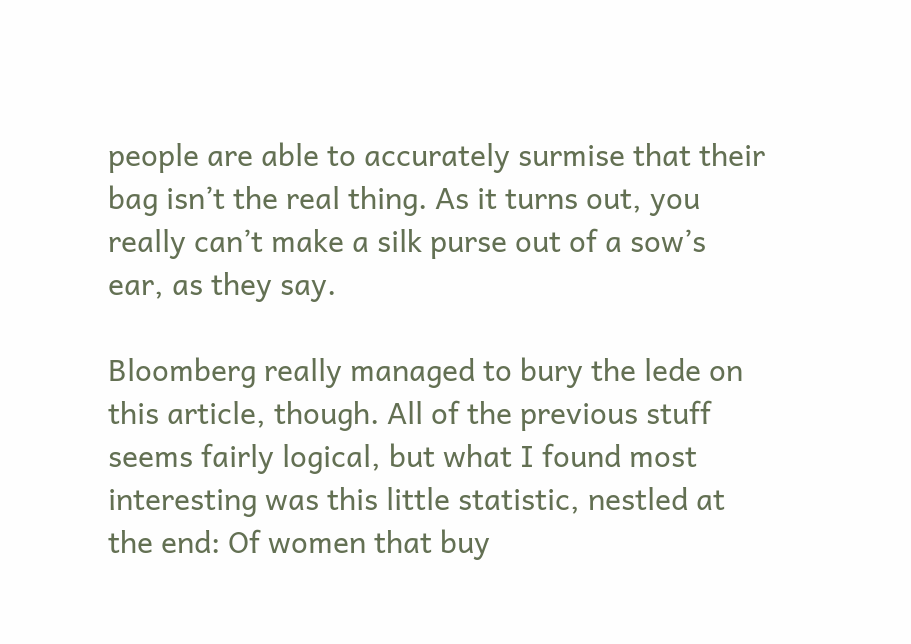people are able to accurately surmise that their bag isn’t the real thing. As it turns out, you really can’t make a silk purse out of a sow’s ear, as they say.

Bloomberg really managed to bury the lede on this article, though. All of the previous stuff seems fairly logical, but what I found most interesting was this little statistic, nestled at the end: Of women that buy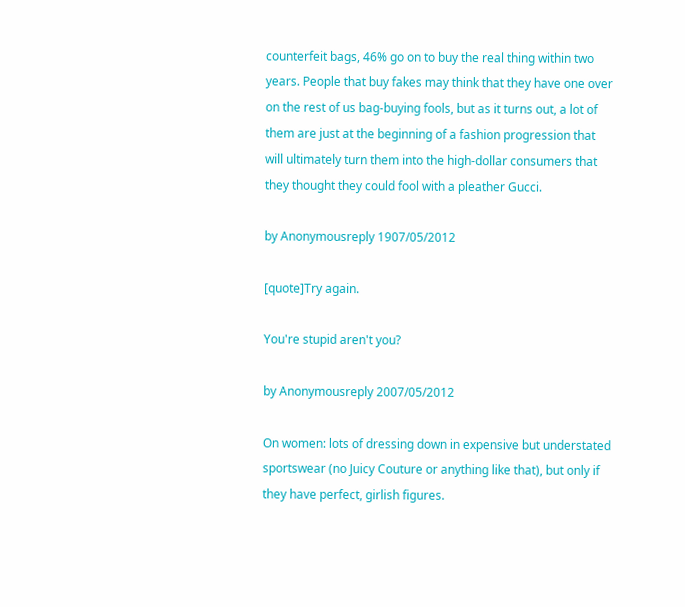counterfeit bags, 46% go on to buy the real thing within two years. People that buy fakes may think that they have one over on the rest of us bag-buying fools, but as it turns out, a lot of them are just at the beginning of a fashion progression that will ultimately turn them into the high-dollar consumers that they thought they could fool with a pleather Gucci.

by Anonymousreply 1907/05/2012

[quote]Try again.

You're stupid aren't you?

by Anonymousreply 2007/05/2012

On women: lots of dressing down in expensive but understated sportswear (no Juicy Couture or anything like that), but only if they have perfect, girlish figures.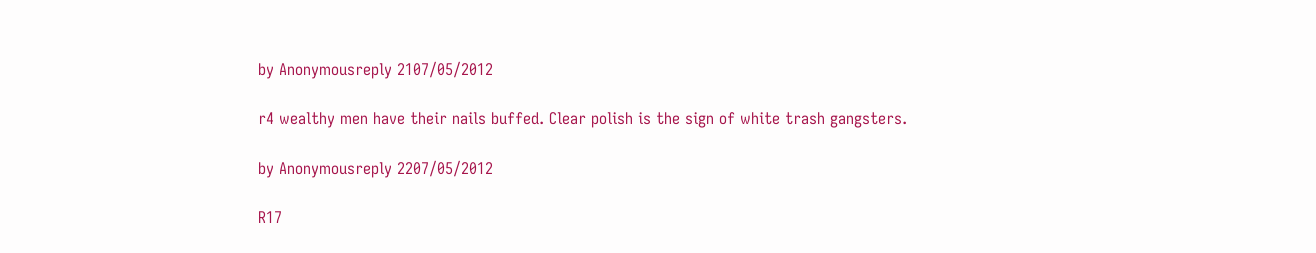by Anonymousreply 2107/05/2012

r4 wealthy men have their nails buffed. Clear polish is the sign of white trash gangsters.

by Anonymousreply 2207/05/2012

R17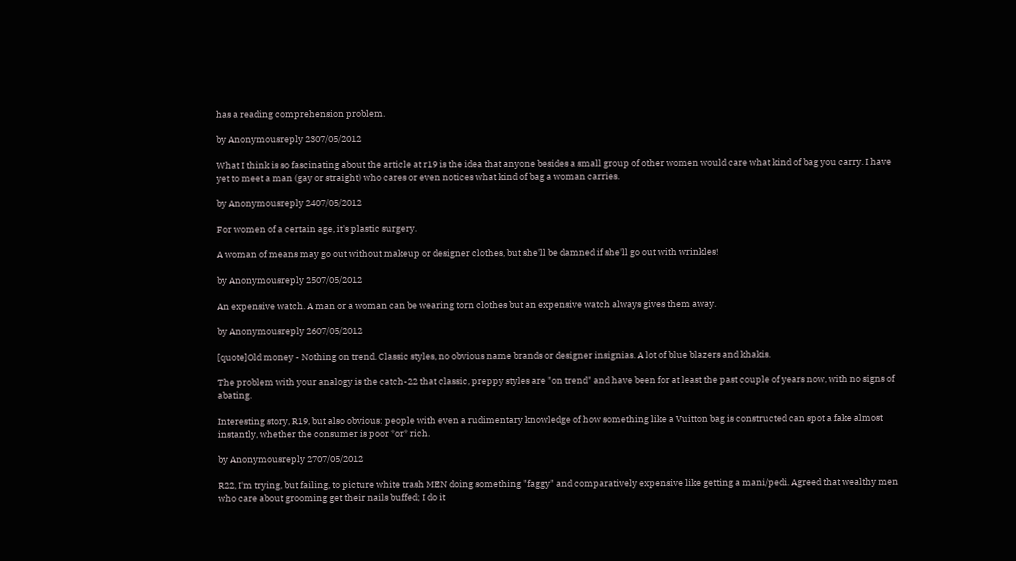has a reading comprehension problem.

by Anonymousreply 2307/05/2012

What I think is so fascinating about the article at r19 is the idea that anyone besides a small group of other women would care what kind of bag you carry. I have yet to meet a man (gay or straight) who cares or even notices what kind of bag a woman carries.

by Anonymousreply 2407/05/2012

For women of a certain age, it's plastic surgery.

A woman of means may go out without makeup or designer clothes, but she'll be damned if she'll go out with wrinkles!

by Anonymousreply 2507/05/2012

An expensive watch. A man or a woman can be wearing torn clothes but an expensive watch always gives them away.

by Anonymousreply 2607/05/2012

[quote]Old money - Nothing on trend. Classic styles, no obvious name brands or designer insignias. A lot of blue blazers and khakis.

The problem with your analogy is the catch-22 that classic, preppy styles are "on trend" and have been for at least the past couple of years now, with no signs of abating.

Interesting story, R19, but also obvious: people with even a rudimentary knowledge of how something like a Vuitton bag is constructed can spot a fake almost instantly, whether the consumer is poor *or* rich.

by Anonymousreply 2707/05/2012

R22, I'm trying, but failing, to picture white trash MEN doing something "faggy" and comparatively expensive like getting a mani/pedi. Agreed that wealthy men who care about grooming get their nails buffed; I do it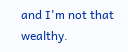and I'm not that wealthy.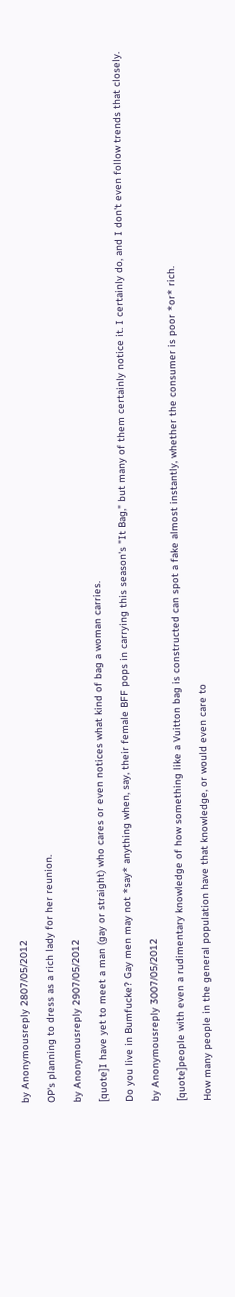by Anonymousreply 2807/05/2012

OP's planning to dress as a rich lady for her reunion.

by Anonymousreply 2907/05/2012

[quote]I have yet to meet a man (gay or straight) who cares or even notices what kind of bag a woman carries.

Do you live in Bumfucke? Gay men may not *say* anything when, say, their female BFF pops in carrying this season's "It Bag," but many of them certainly notice it. I certainly do, and I don't even follow trends that closely.

by Anonymousreply 3007/05/2012

[quote]people with even a rudimentary knowledge of how something like a Vuitton bag is constructed can spot a fake almost instantly, whether the consumer is poor *or* rich.

How many people in the general population have that knowledge, or would even care to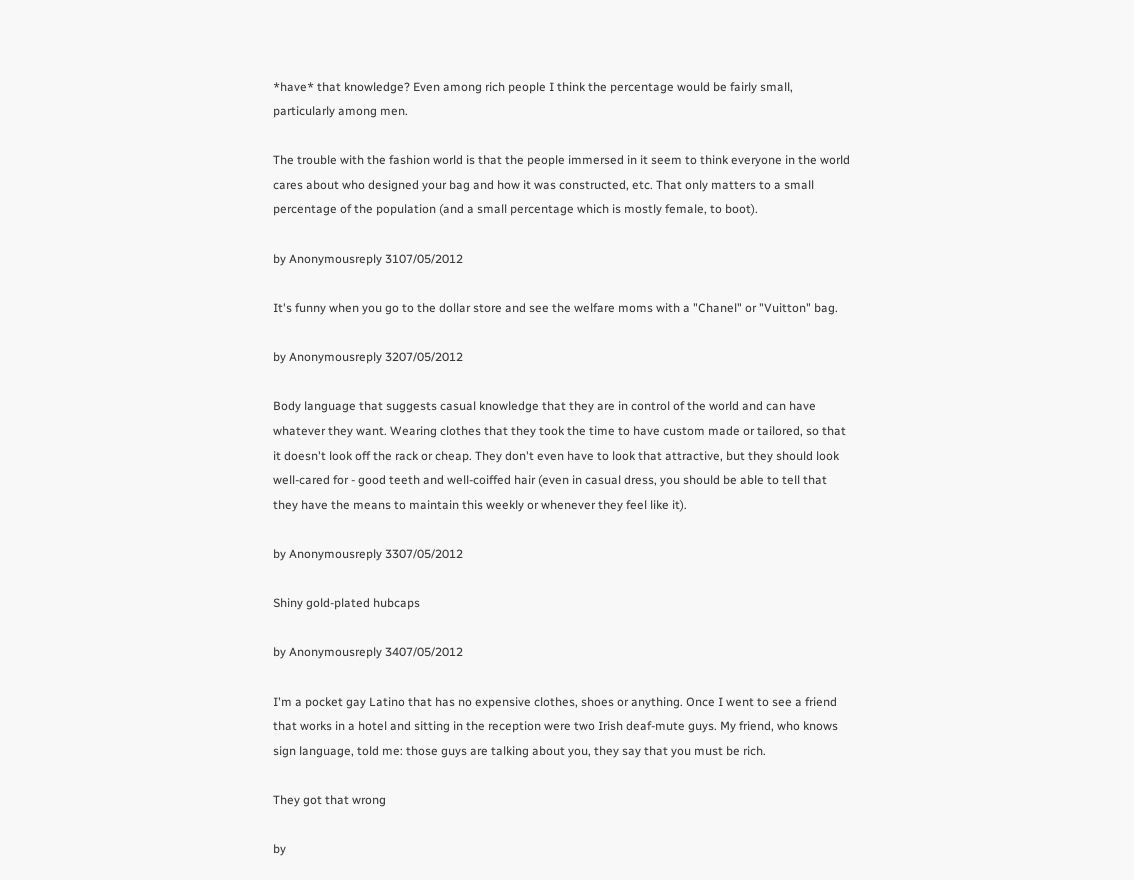*have* that knowledge? Even among rich people I think the percentage would be fairly small, particularly among men.

The trouble with the fashion world is that the people immersed in it seem to think everyone in the world cares about who designed your bag and how it was constructed, etc. That only matters to a small percentage of the population (and a small percentage which is mostly female, to boot).

by Anonymousreply 3107/05/2012

It's funny when you go to the dollar store and see the welfare moms with a "Chanel" or "Vuitton" bag.

by Anonymousreply 3207/05/2012

Body language that suggests casual knowledge that they are in control of the world and can have whatever they want. Wearing clothes that they took the time to have custom made or tailored, so that it doesn't look off the rack or cheap. They don't even have to look that attractive, but they should look well-cared for - good teeth and well-coiffed hair (even in casual dress, you should be able to tell that they have the means to maintain this weekly or whenever they feel like it).

by Anonymousreply 3307/05/2012

Shiny gold-plated hubcaps

by Anonymousreply 3407/05/2012

I'm a pocket gay Latino that has no expensive clothes, shoes or anything. Once I went to see a friend that works in a hotel and sitting in the reception were two Irish deaf-mute guys. My friend, who knows sign language, told me: those guys are talking about you, they say that you must be rich.

They got that wrong

by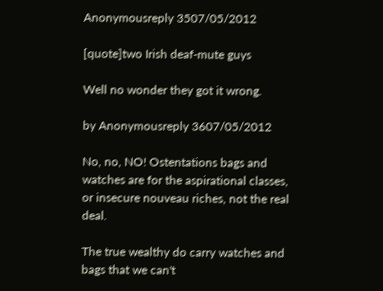Anonymousreply 3507/05/2012

[quote]two Irish deaf-mute guys

Well no wonder they got it wrong.

by Anonymousreply 3607/05/2012

No, no, NO! Ostentations bags and watches are for the aspirational classes, or insecure nouveau riches, not the real deal.

The true wealthy do carry watches and bags that we can't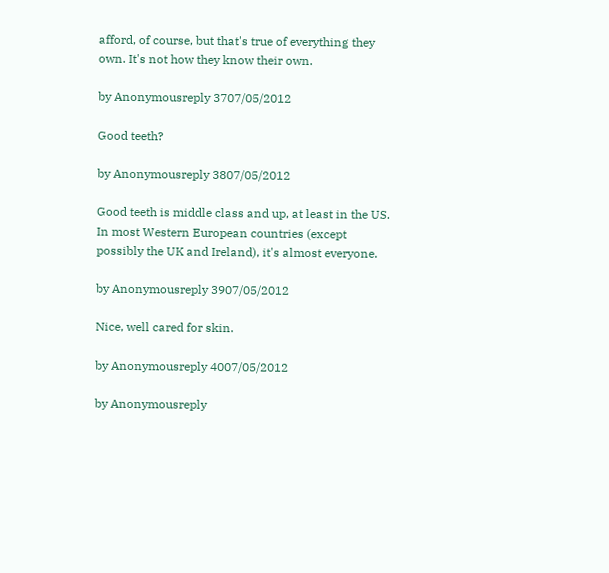afford, of course, but that's true of everything they own. It's not how they know their own.

by Anonymousreply 3707/05/2012

Good teeth?

by Anonymousreply 3807/05/2012

Good teeth is middle class and up, at least in the US. In most Western European countries (except possibly the UK and Ireland), it's almost everyone.

by Anonymousreply 3907/05/2012

Nice, well cared for skin.

by Anonymousreply 4007/05/2012

by Anonymousreply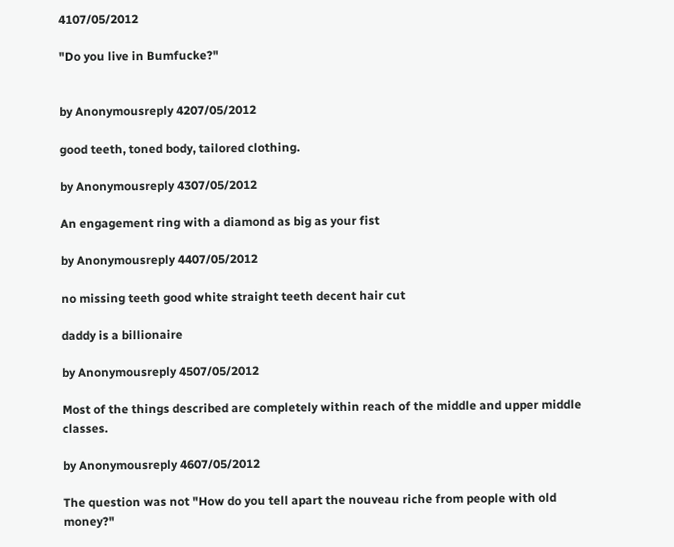4107/05/2012

"Do you live in Bumfucke?"


by Anonymousreply 4207/05/2012

good teeth, toned body, tailored clothing.

by Anonymousreply 4307/05/2012

An engagement ring with a diamond as big as your fist

by Anonymousreply 4407/05/2012

no missing teeth good white straight teeth decent hair cut

daddy is a billionaire

by Anonymousreply 4507/05/2012

Most of the things described are completely within reach of the middle and upper middle classes.

by Anonymousreply 4607/05/2012

The question was not "How do you tell apart the nouveau riche from people with old money?"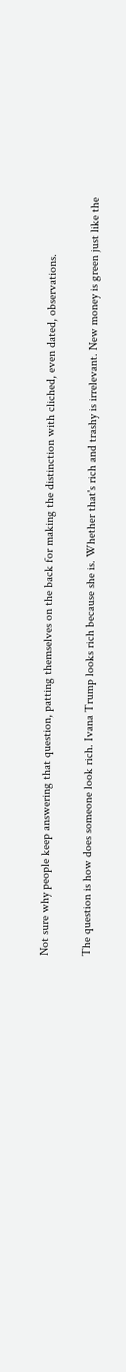Not sure why people keep answering that question, patting themselves on the back for making the distinction with cliched, even dated, observations.

The question is how does someone look rich. Ivana Trump looks rich because she is. Whether that's rich and trashy is irrelevant. New money is green just like the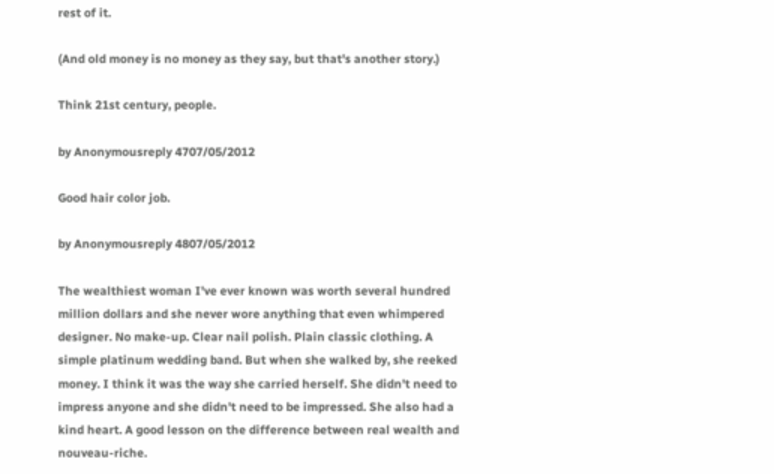rest of it.

(And old money is no money as they say, but that's another story.)

Think 21st century, people.

by Anonymousreply 4707/05/2012

Good hair color job.

by Anonymousreply 4807/05/2012

The wealthiest woman I've ever known was worth several hundred million dollars and she never wore anything that even whimpered designer. No make-up. Clear nail polish. Plain classic clothing. A simple platinum wedding band. But when she walked by, she reeked money. I think it was the way she carried herself. She didn't need to impress anyone and she didn't need to be impressed. She also had a kind heart. A good lesson on the difference between real wealth and nouveau-riche.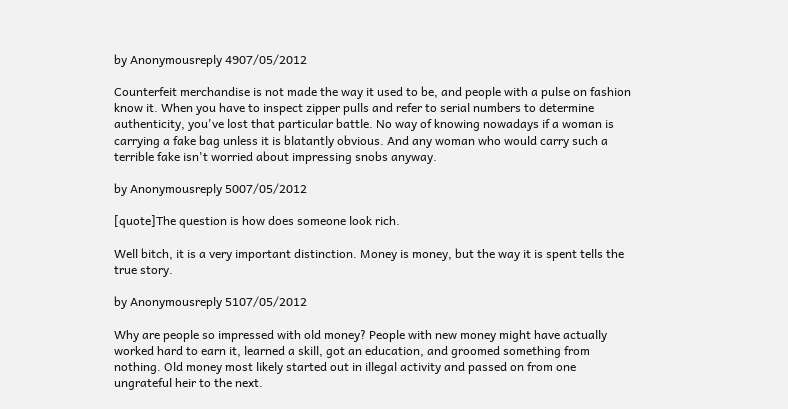by Anonymousreply 4907/05/2012

Counterfeit merchandise is not made the way it used to be, and people with a pulse on fashion know it. When you have to inspect zipper pulls and refer to serial numbers to determine authenticity, you've lost that particular battle. No way of knowing nowadays if a woman is carrying a fake bag unless it is blatantly obvious. And any woman who would carry such a terrible fake isn't worried about impressing snobs anyway.

by Anonymousreply 5007/05/2012

[quote]The question is how does someone look rich.

Well bitch, it is a very important distinction. Money is money, but the way it is spent tells the true story.

by Anonymousreply 5107/05/2012

Why are people so impressed with old money? People with new money might have actually worked hard to earn it, learned a skill, got an education, and groomed something from nothing. Old money most likely started out in illegal activity and passed on from one ungrateful heir to the next.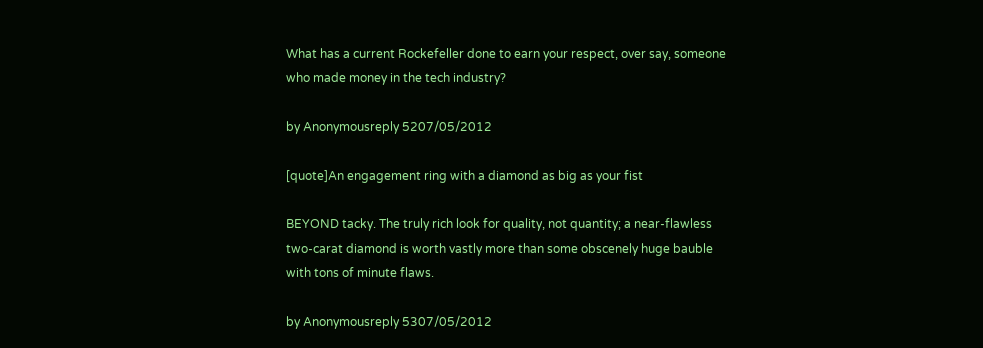What has a current Rockefeller done to earn your respect, over say, someone who made money in the tech industry?

by Anonymousreply 5207/05/2012

[quote]An engagement ring with a diamond as big as your fist

BEYOND tacky. The truly rich look for quality, not quantity; a near-flawless two-carat diamond is worth vastly more than some obscenely huge bauble with tons of minute flaws.

by Anonymousreply 5307/05/2012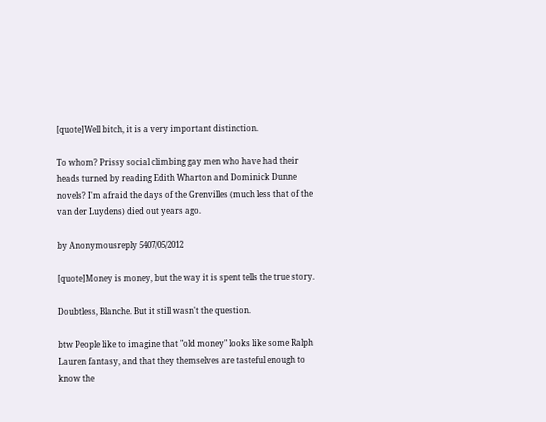[quote]Well bitch, it is a very important distinction.

To whom? Prissy social climbing gay men who have had their heads turned by reading Edith Wharton and Dominick Dunne novels? I'm afraid the days of the Grenvilles (much less that of the van der Luydens) died out years ago.

by Anonymousreply 5407/05/2012

[quote]Money is money, but the way it is spent tells the true story.

Doubtless, Blanche. But it still wasn't the question.

btw People like to imagine that "old money" looks like some Ralph Lauren fantasy, and that they themselves are tasteful enough to know the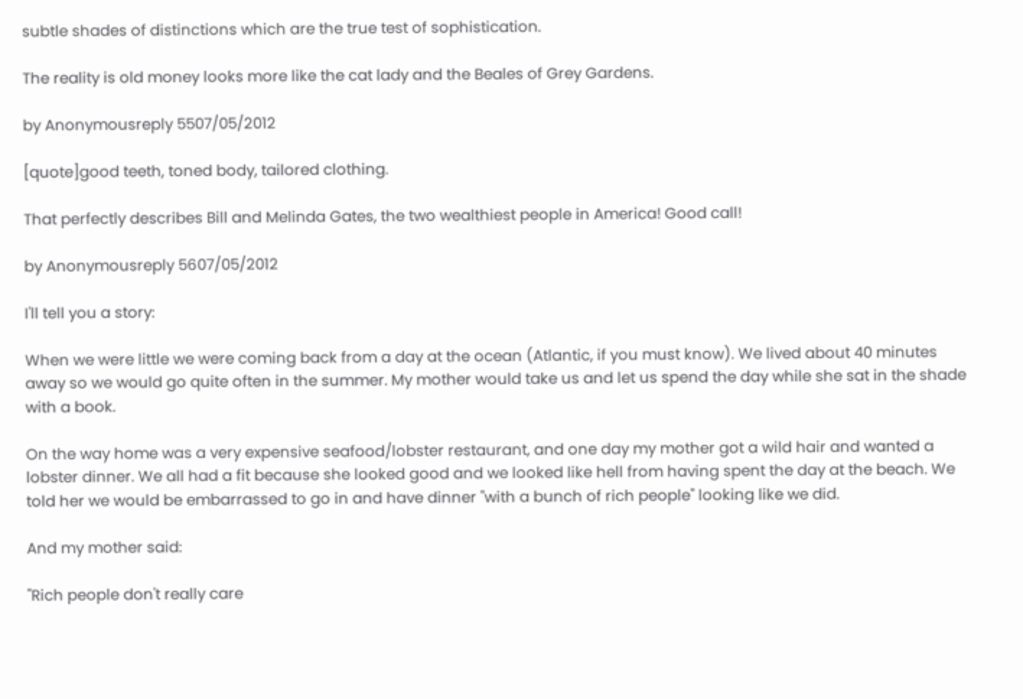subtle shades of distinctions which are the true test of sophistication.

The reality is old money looks more like the cat lady and the Beales of Grey Gardens.

by Anonymousreply 5507/05/2012

[quote]good teeth, toned body, tailored clothing.

That perfectly describes Bill and Melinda Gates, the two wealthiest people in America! Good call!

by Anonymousreply 5607/05/2012

I'll tell you a story:

When we were little we were coming back from a day at the ocean (Atlantic, if you must know). We lived about 40 minutes away so we would go quite often in the summer. My mother would take us and let us spend the day while she sat in the shade with a book.

On the way home was a very expensive seafood/lobster restaurant, and one day my mother got a wild hair and wanted a lobster dinner. We all had a fit because she looked good and we looked like hell from having spent the day at the beach. We told her we would be embarrassed to go in and have dinner "with a bunch of rich people" looking like we did.

And my mother said:

"Rich people don't really care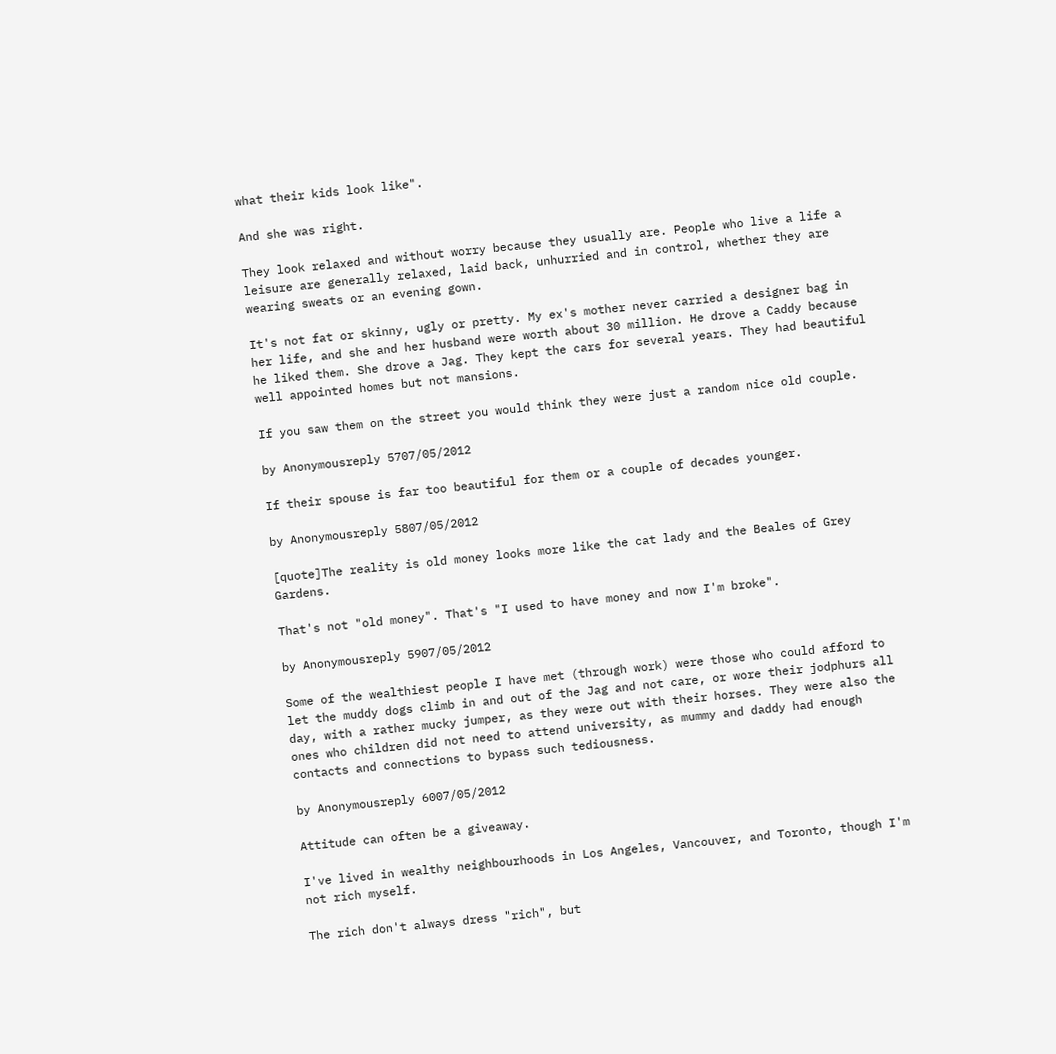what their kids look like".

And she was right.

They look relaxed and without worry because they usually are. People who live a life a leisure are generally relaxed, laid back, unhurried and in control, whether they are wearing sweats or an evening gown.

It's not fat or skinny, ugly or pretty. My ex's mother never carried a designer bag in her life, and she and her husband were worth about 30 million. He drove a Caddy because he liked them. She drove a Jag. They kept the cars for several years. They had beautiful well appointed homes but not mansions.

If you saw them on the street you would think they were just a random nice old couple.

by Anonymousreply 5707/05/2012

If their spouse is far too beautiful for them or a couple of decades younger.

by Anonymousreply 5807/05/2012

[quote]The reality is old money looks more like the cat lady and the Beales of Grey Gardens.

That's not "old money". That's "I used to have money and now I'm broke".

by Anonymousreply 5907/05/2012

Some of the wealthiest people I have met (through work) were those who could afford to let the muddy dogs climb in and out of the Jag and not care, or wore their jodphurs all day, with a rather mucky jumper, as they were out with their horses. They were also the ones who children did not need to attend university, as mummy and daddy had enough contacts and connections to bypass such tediousness.

by Anonymousreply 6007/05/2012

Attitude can often be a giveaway.

I've lived in wealthy neighbourhoods in Los Angeles, Vancouver, and Toronto, though I'm not rich myself.

The rich don't always dress "rich", but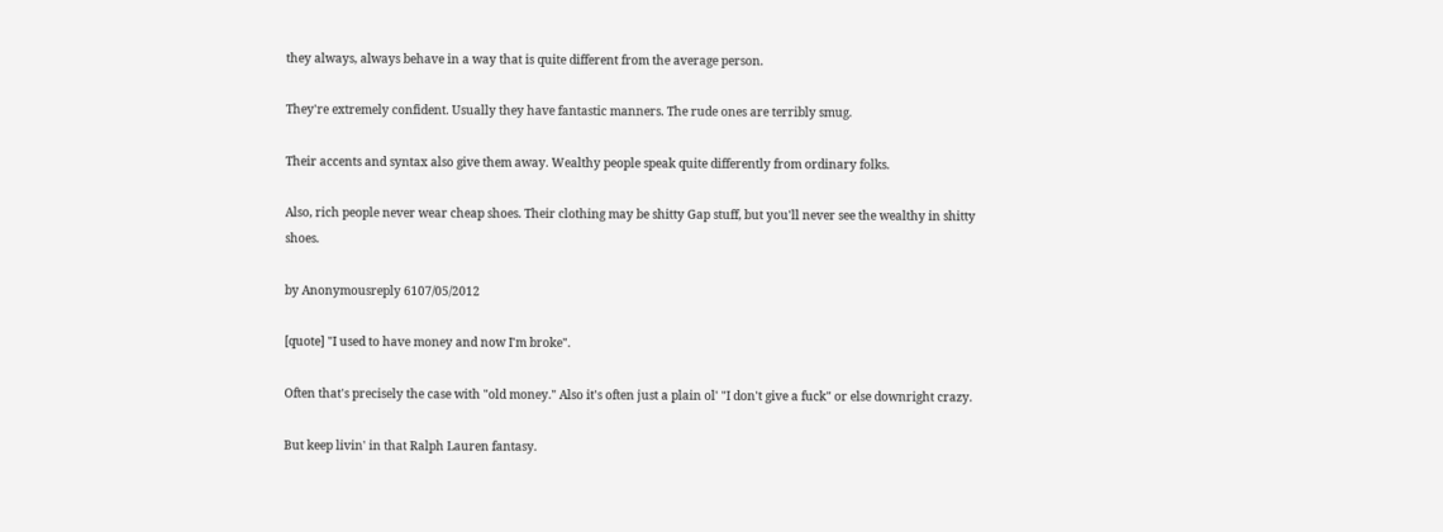they always, always behave in a way that is quite different from the average person.

They're extremely confident. Usually they have fantastic manners. The rude ones are terribly smug.

Their accents and syntax also give them away. Wealthy people speak quite differently from ordinary folks.

Also, rich people never wear cheap shoes. Their clothing may be shitty Gap stuff, but you'll never see the wealthy in shitty shoes.

by Anonymousreply 6107/05/2012

[quote] "I used to have money and now I'm broke".

Often that's precisely the case with "old money." Also it's often just a plain ol' "I don't give a fuck" or else downright crazy.

But keep livin' in that Ralph Lauren fantasy.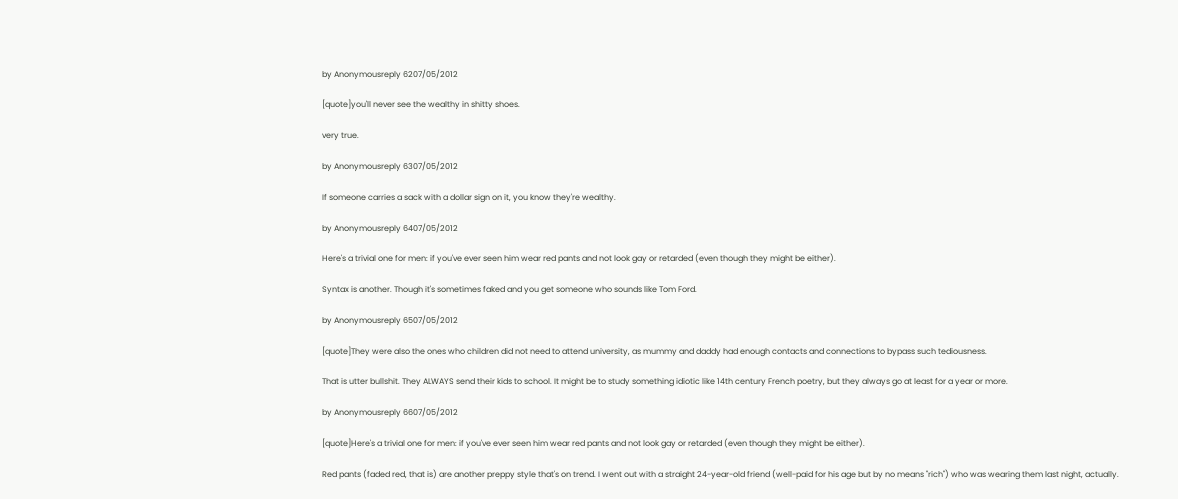by Anonymousreply 6207/05/2012

[quote]you'll never see the wealthy in shitty shoes.

very true.

by Anonymousreply 6307/05/2012

If someone carries a sack with a dollar sign on it, you know they're wealthy.

by Anonymousreply 6407/05/2012

Here's a trivial one for men: if you've ever seen him wear red pants and not look gay or retarded (even though they might be either).

Syntax is another. Though it's sometimes faked and you get someone who sounds like Tom Ford.

by Anonymousreply 6507/05/2012

[quote]They were also the ones who children did not need to attend university, as mummy and daddy had enough contacts and connections to bypass such tediousness.

That is utter bullshit. They ALWAYS send their kids to school. It might be to study something idiotic like 14th century French poetry, but they always go at least for a year or more.

by Anonymousreply 6607/05/2012

[quote]Here's a trivial one for men: if you've ever seen him wear red pants and not look gay or retarded (even though they might be either).

Red pants (faded red, that is) are another preppy style that's on trend. I went out with a straight 24-year-old friend (well-paid for his age but by no means "rich") who was wearing them last night, actually.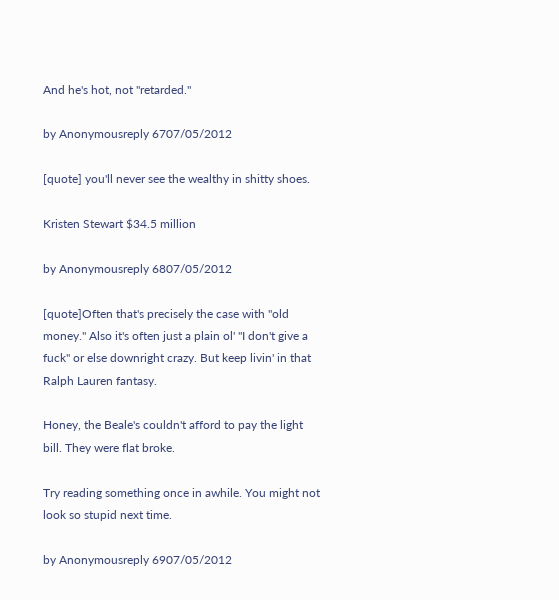And he's hot, not "retarded."

by Anonymousreply 6707/05/2012

[quote] you'll never see the wealthy in shitty shoes.

Kristen Stewart $34.5 million

by Anonymousreply 6807/05/2012

[quote]Often that's precisely the case with "old money." Also it's often just a plain ol' "I don't give a fuck" or else downright crazy. But keep livin' in that Ralph Lauren fantasy.

Honey, the Beale's couldn't afford to pay the light bill. They were flat broke.

Try reading something once in awhile. You might not look so stupid next time.

by Anonymousreply 6907/05/2012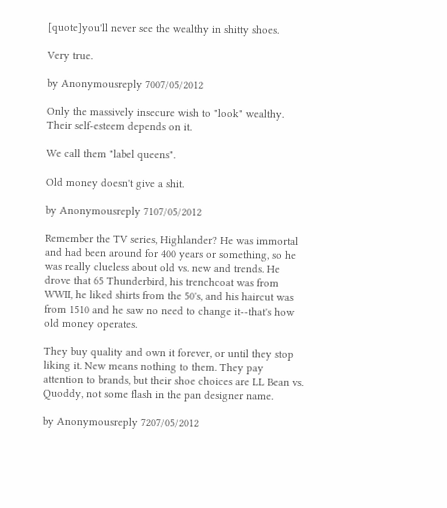[quote]you'll never see the wealthy in shitty shoes.

Very true.

by Anonymousreply 7007/05/2012

Only the massively insecure wish to "look" wealthy. Their self-esteem depends on it.

We call them "label queens".

Old money doesn't give a shit.

by Anonymousreply 7107/05/2012

Remember the TV series, Highlander? He was immortal and had been around for 400 years or something, so he was really clueless about old vs. new and trends. He drove that 65 Thunderbird, his trenchcoat was from WWII, he liked shirts from the 50's, and his haircut was from 1510 and he saw no need to change it--that's how old money operates.

They buy quality and own it forever, or until they stop liking it. New means nothing to them. They pay attention to brands, but their shoe choices are LL Bean vs. Quoddy, not some flash in the pan designer name.

by Anonymousreply 7207/05/2012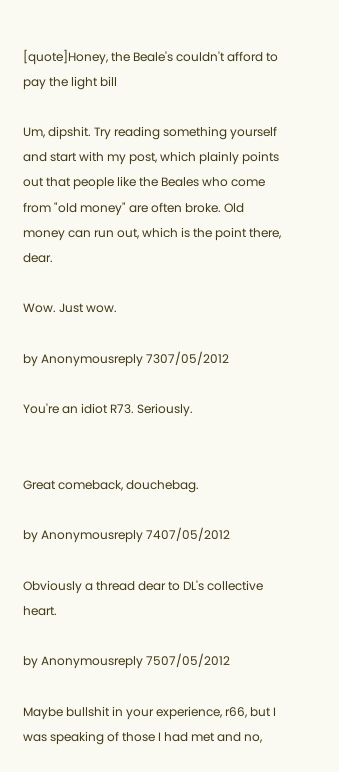[quote]Honey, the Beale's couldn't afford to pay the light bill

Um, dipshit. Try reading something yourself and start with my post, which plainly points out that people like the Beales who come from "old money" are often broke. Old money can run out, which is the point there, dear.

Wow. Just wow.

by Anonymousreply 7307/05/2012

You're an idiot R73. Seriously.


Great comeback, douchebag.

by Anonymousreply 7407/05/2012

Obviously a thread dear to DL's collective heart.

by Anonymousreply 7507/05/2012

Maybe bullshit in your experience, r66, but I was speaking of those I had met and no,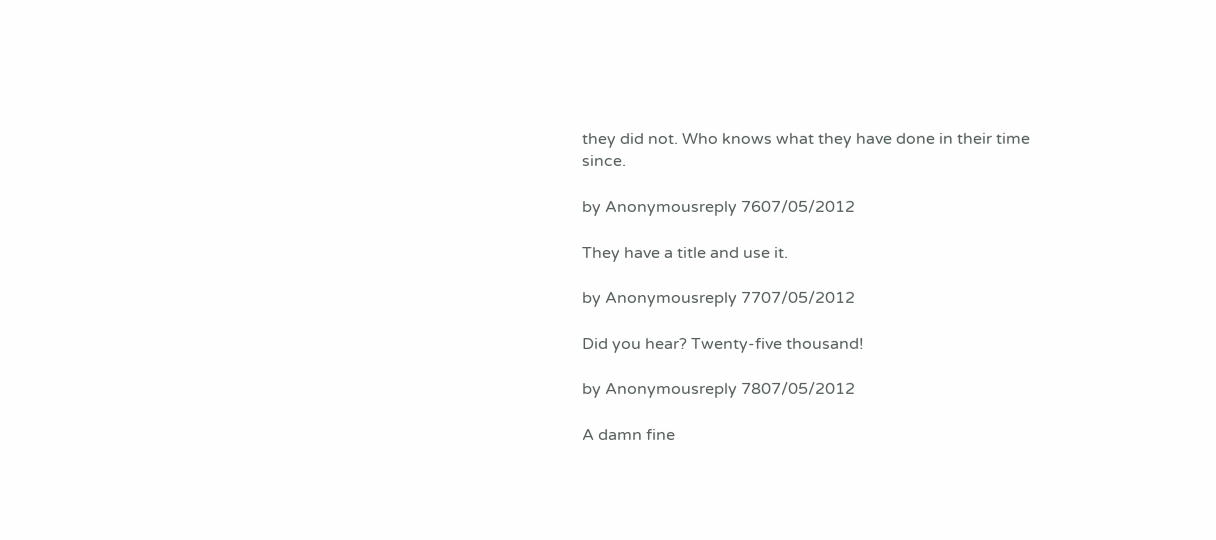they did not. Who knows what they have done in their time since.

by Anonymousreply 7607/05/2012

They have a title and use it.

by Anonymousreply 7707/05/2012

Did you hear? Twenty-five thousand!

by Anonymousreply 7807/05/2012

A damn fine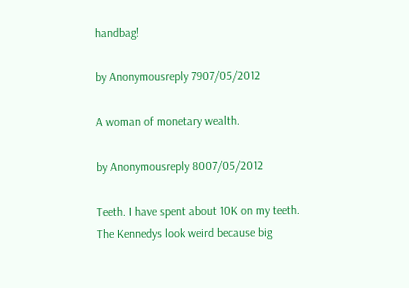handbag!

by Anonymousreply 7907/05/2012

A woman of monetary wealth.

by Anonymousreply 8007/05/2012

Teeth. I have spent about 10K on my teeth. The Kennedys look weird because big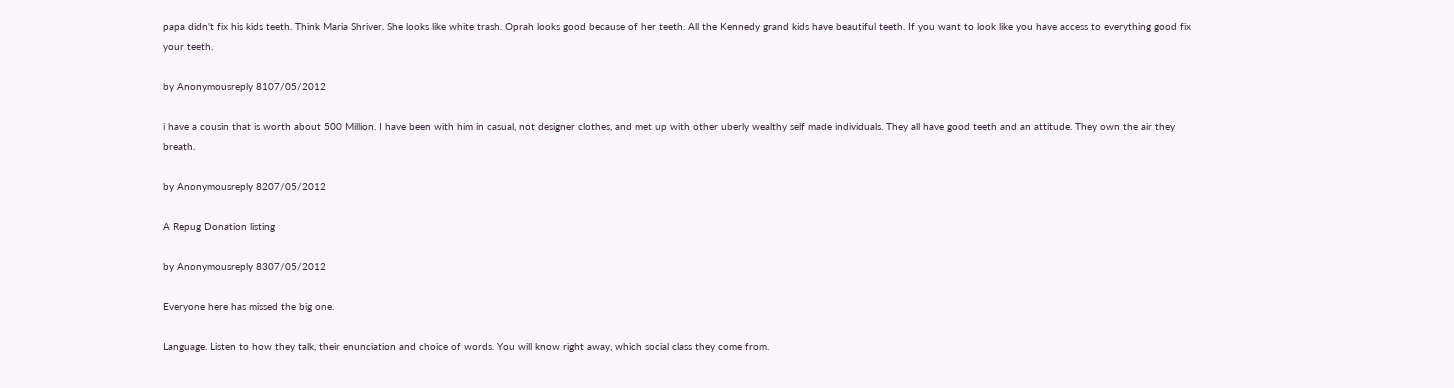papa didn't fix his kids teeth. Think Maria Shriver. She looks like white trash. Oprah looks good because of her teeth. All the Kennedy grand kids have beautiful teeth. If you want to look like you have access to everything good fix your teeth.

by Anonymousreply 8107/05/2012

i have a cousin that is worth about 500 Million. I have been with him in casual, not designer clothes, and met up with other uberly wealthy self made individuals. They all have good teeth and an attitude. They own the air they breath.

by Anonymousreply 8207/05/2012

A Repug Donation listing

by Anonymousreply 8307/05/2012

Everyone here has missed the big one.

Language. Listen to how they talk, their enunciation and choice of words. You will know right away, which social class they come from.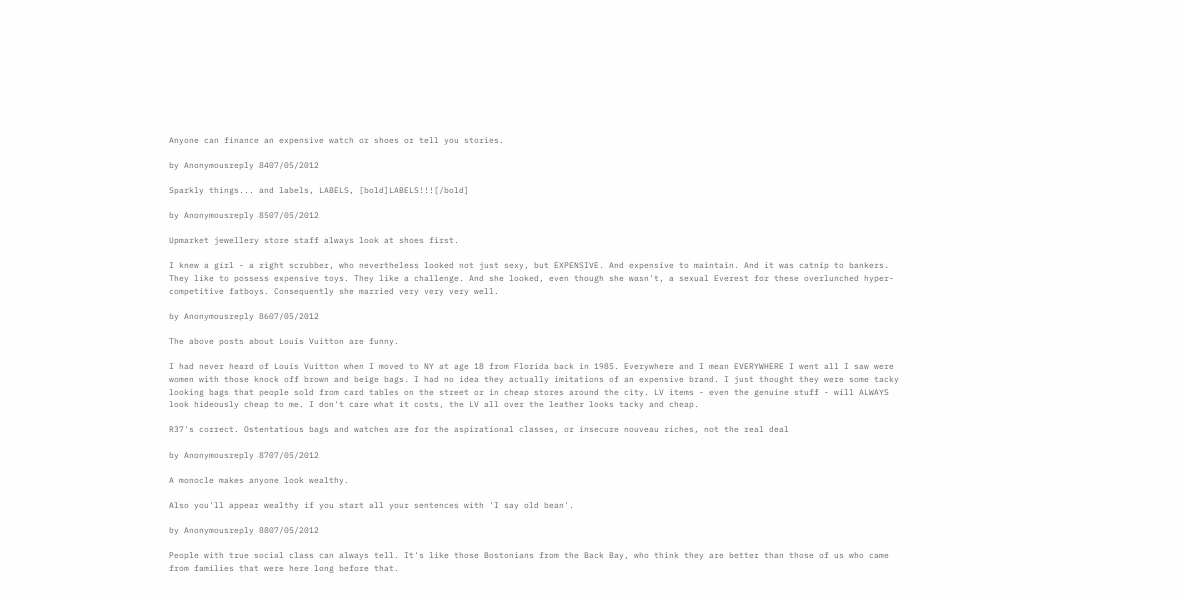Anyone can finance an expensive watch or shoes or tell you stories.

by Anonymousreply 8407/05/2012

Sparkly things... and labels, LABELS, [bold]LABELS!!![/bold]

by Anonymousreply 8507/05/2012

Upmarket jewellery store staff always look at shoes first.

I knew a girl - a right scrubber, who nevertheless looked not just sexy, but EXPENSIVE. And expensive to maintain. And it was catnip to bankers. They like to possess expensive toys. They like a challenge. And she looked, even though she wasn't, a sexual Everest for these overlunched hyper-competitive fatboys. Consequently she married very very very well.

by Anonymousreply 8607/05/2012

The above posts about Louis Vuitton are funny.

I had never heard of Louis Vuitton when I moved to NY at age 18 from Florida back in 1985. Everywhere and I mean EVERYWHERE I went all I saw were women with those knock off brown and beige bags. I had no idea they actually imitations of an expensive brand. I just thought they were some tacky looking bags that people sold from card tables on the street or in cheap stores around the city. LV items - even the genuine stuff - will ALWAYS look hideously cheap to me. I don't care what it costs, the LV all over the leather looks tacky and cheap.

R37's correct. Ostentatious bags and watches are for the aspirational classes, or insecure nouveau riches, not the real deal

by Anonymousreply 8707/05/2012

A monocle makes anyone look wealthy.

Also you'll appear wealthy if you start all your sentences with 'I say old bean'.

by Anonymousreply 8807/05/2012

People with true social class can always tell. It's like those Bostonians from the Back Bay, who think they are better than those of us who came from families that were here long before that.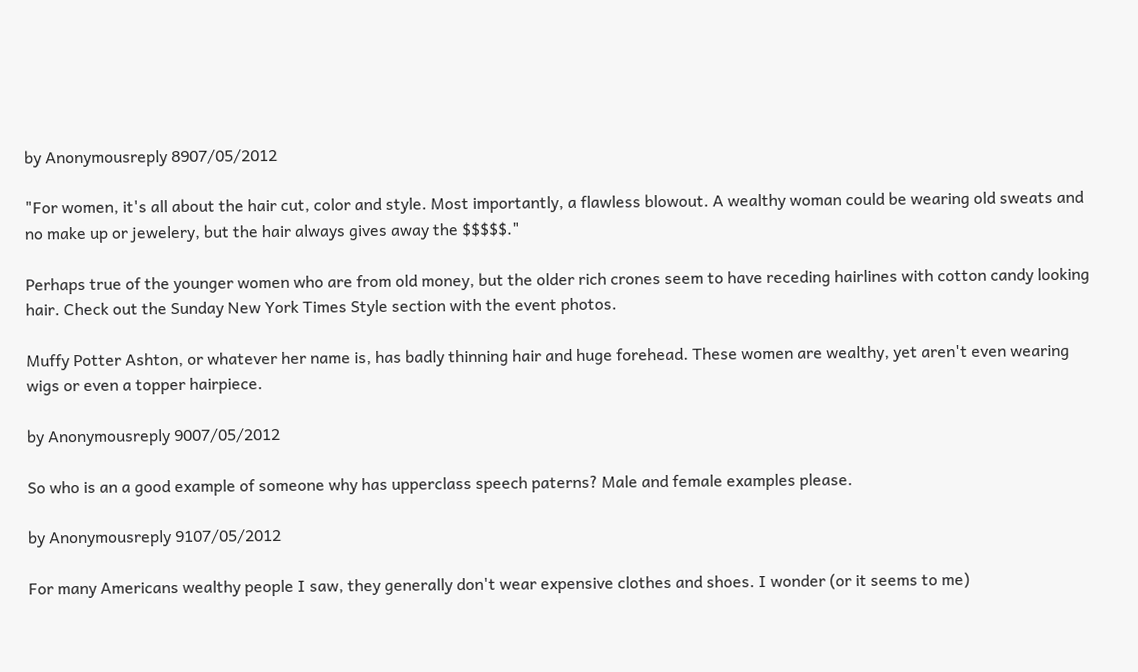by Anonymousreply 8907/05/2012

"For women, it's all about the hair cut, color and style. Most importantly, a flawless blowout. A wealthy woman could be wearing old sweats and no make up or jewelery, but the hair always gives away the $$$$$."

Perhaps true of the younger women who are from old money, but the older rich crones seem to have receding hairlines with cotton candy looking hair. Check out the Sunday New York Times Style section with the event photos.

Muffy Potter Ashton, or whatever her name is, has badly thinning hair and huge forehead. These women are wealthy, yet aren't even wearing wigs or even a topper hairpiece.

by Anonymousreply 9007/05/2012

So who is an a good example of someone why has upperclass speech paterns? Male and female examples please.

by Anonymousreply 9107/05/2012

For many Americans wealthy people I saw, they generally don't wear expensive clothes and shoes. I wonder (or it seems to me)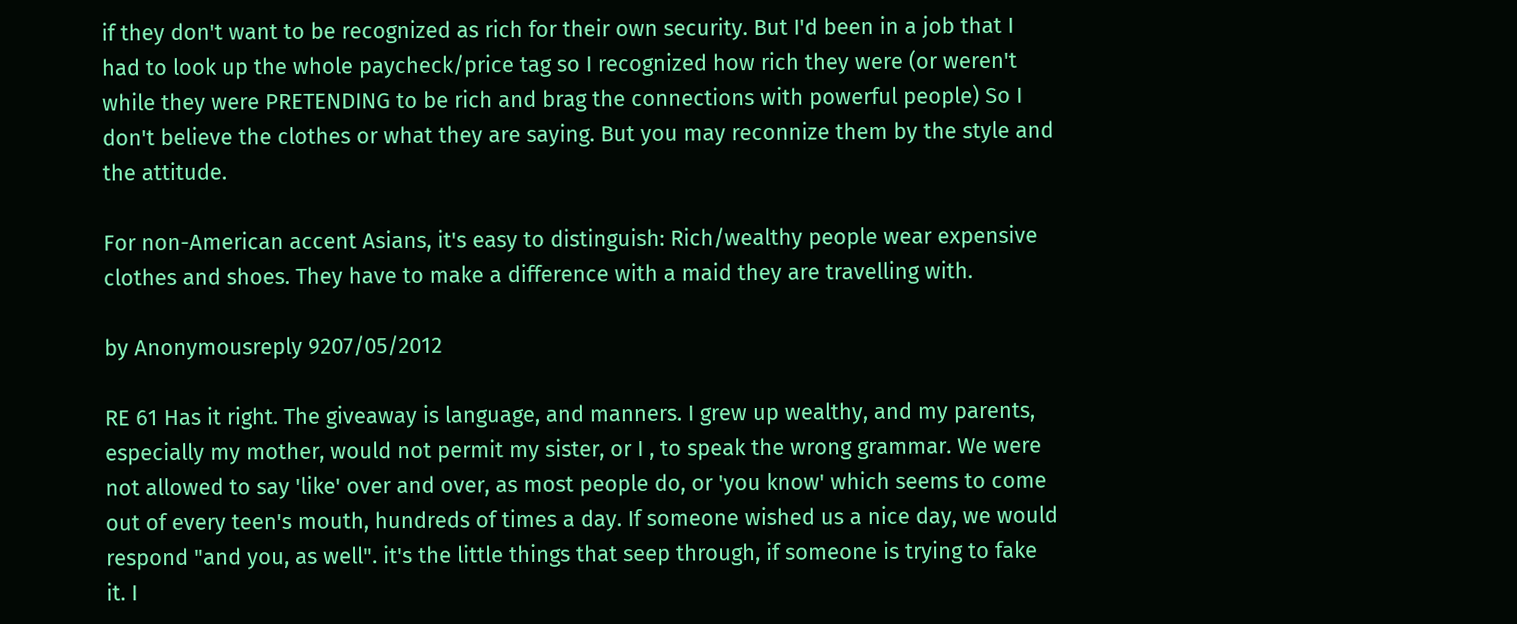if they don't want to be recognized as rich for their own security. But I'd been in a job that I had to look up the whole paycheck/price tag so I recognized how rich they were (or weren't while they were PRETENDING to be rich and brag the connections with powerful people) So I don't believe the clothes or what they are saying. But you may reconnize them by the style and the attitude.

For non-American accent Asians, it's easy to distinguish: Rich/wealthy people wear expensive clothes and shoes. They have to make a difference with a maid they are travelling with.

by Anonymousreply 9207/05/2012

RE 61 Has it right. The giveaway is language, and manners. I grew up wealthy, and my parents, especially my mother, would not permit my sister, or I , to speak the wrong grammar. We were not allowed to say 'like' over and over, as most people do, or 'you know' which seems to come out of every teen's mouth, hundreds of times a day. If someone wished us a nice day, we would respond "and you, as well". it's the little things that seep through, if someone is trying to fake it. I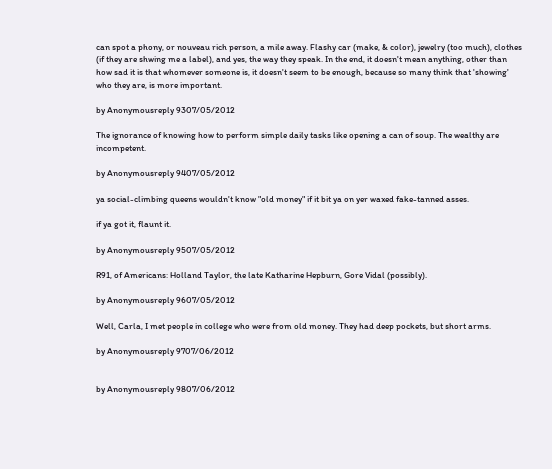can spot a phony, or nouveau rich person, a mile away. Flashy car (make, & color), jewelry (too much), clothes (if they are shwing me a label), and yes, the way they speak. In the end, it doesn't mean anything, other than how sad it is that whomever someone is, it doesn't seem to be enough, because so many think that 'showing' who they are, is more important.

by Anonymousreply 9307/05/2012

The ignorance of knowing how to perform simple daily tasks like opening a can of soup. The wealthy are incompetent.

by Anonymousreply 9407/05/2012

ya social-climbing queens wouldn't know "old money" if it bit ya on yer waxed fake-tanned asses.

if ya got it, flaunt it.

by Anonymousreply 9507/05/2012

R91, of Americans: Holland Taylor, the late Katharine Hepburn, Gore Vidal (possibly).

by Anonymousreply 9607/05/2012

Well, Carla, I met people in college who were from old money. They had deep pockets, but short arms.

by Anonymousreply 9707/06/2012


by Anonymousreply 9807/06/2012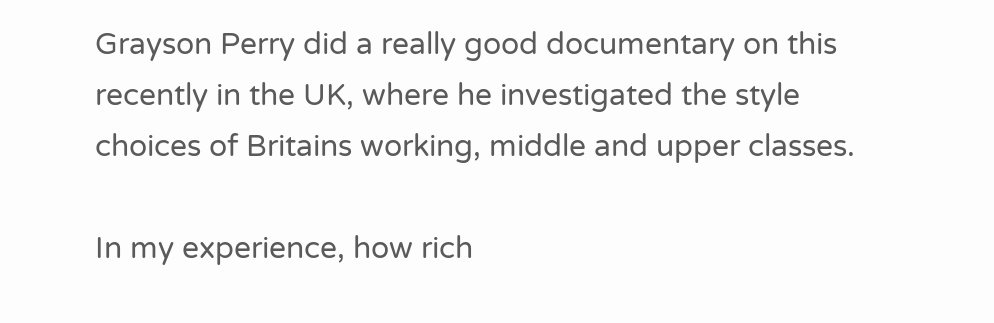Grayson Perry did a really good documentary on this recently in the UK, where he investigated the style choices of Britains working, middle and upper classes.

In my experience, how rich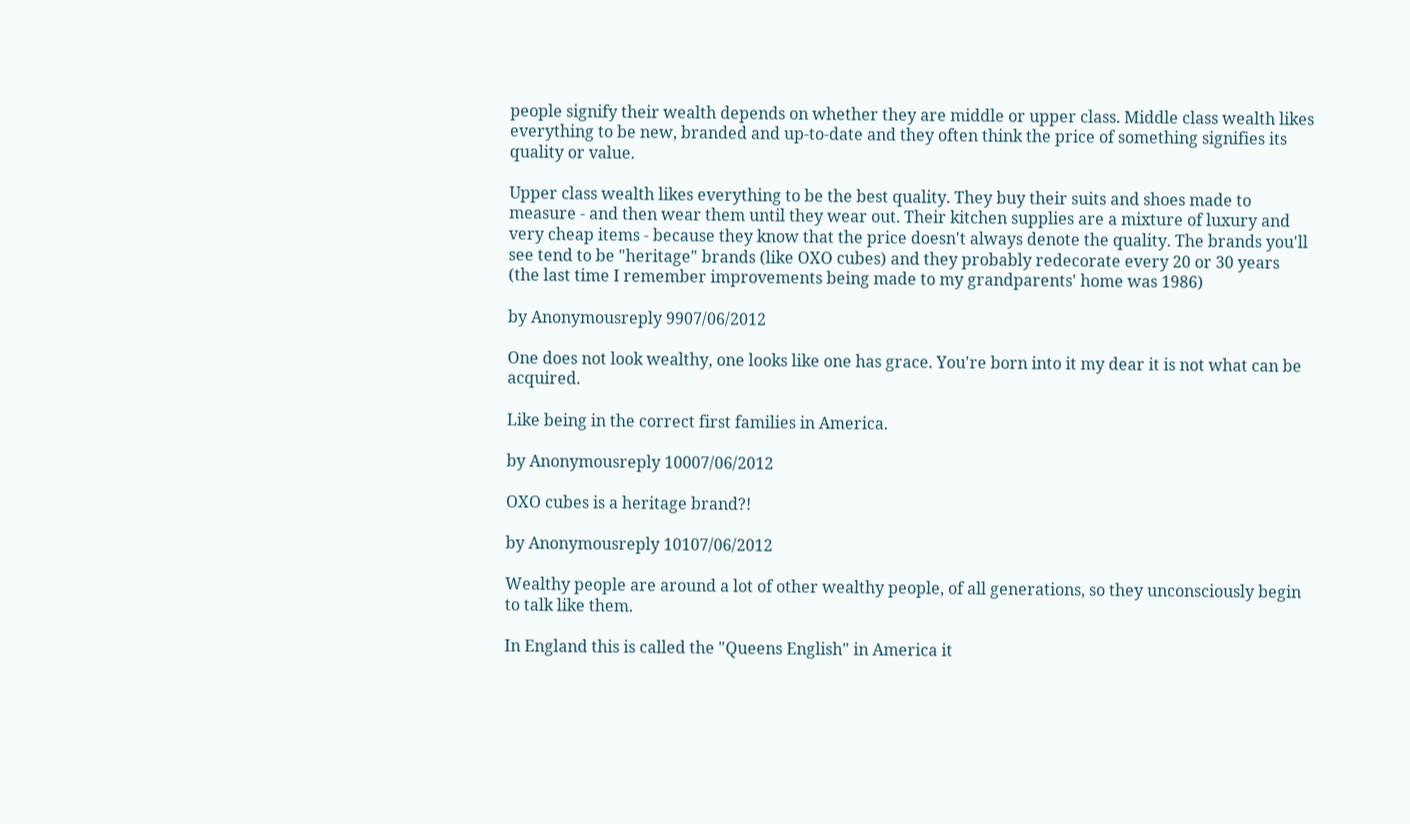people signify their wealth depends on whether they are middle or upper class. Middle class wealth likes everything to be new, branded and up-to-date and they often think the price of something signifies its quality or value.

Upper class wealth likes everything to be the best quality. They buy their suits and shoes made to measure - and then wear them until they wear out. Their kitchen supplies are a mixture of luxury and very cheap items - because they know that the price doesn't always denote the quality. The brands you'll see tend to be "heritage" brands (like OXO cubes) and they probably redecorate every 20 or 30 years (the last time I remember improvements being made to my grandparents' home was 1986)

by Anonymousreply 9907/06/2012

One does not look wealthy, one looks like one has grace. You're born into it my dear it is not what can be acquired.

Like being in the correct first families in America.

by Anonymousreply 10007/06/2012

OXO cubes is a heritage brand?!

by Anonymousreply 10107/06/2012

Wealthy people are around a lot of other wealthy people, of all generations, so they unconsciously begin to talk like them.

In England this is called the "Queens English" in America it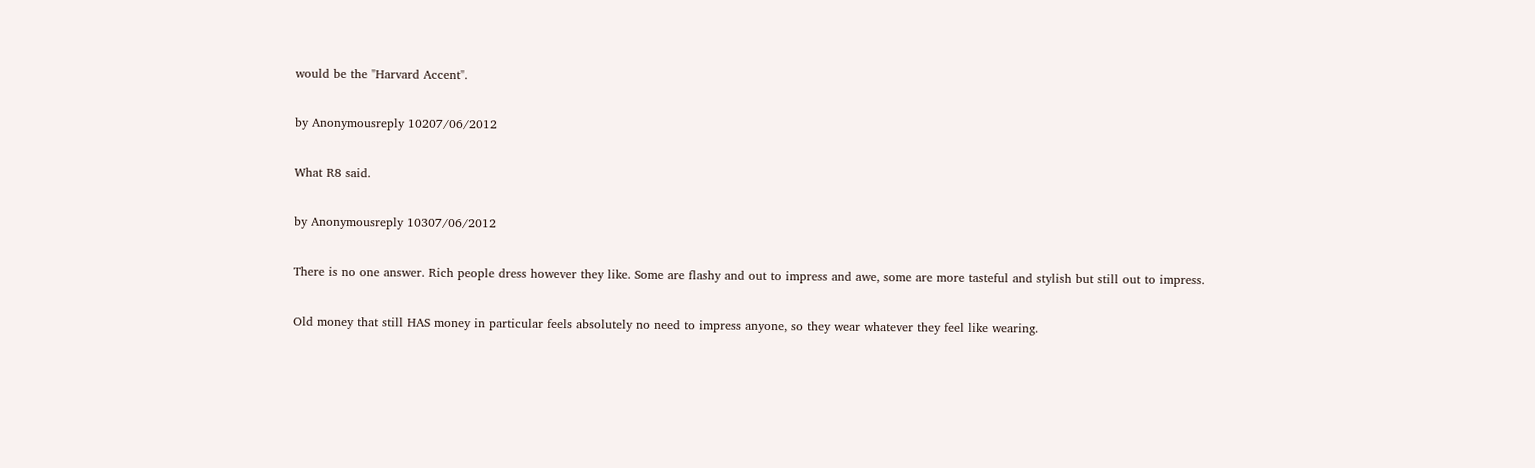would be the "Harvard Accent".

by Anonymousreply 10207/06/2012

What R8 said.

by Anonymousreply 10307/06/2012

There is no one answer. Rich people dress however they like. Some are flashy and out to impress and awe, some are more tasteful and stylish but still out to impress.

Old money that still HAS money in particular feels absolutely no need to impress anyone, so they wear whatever they feel like wearing.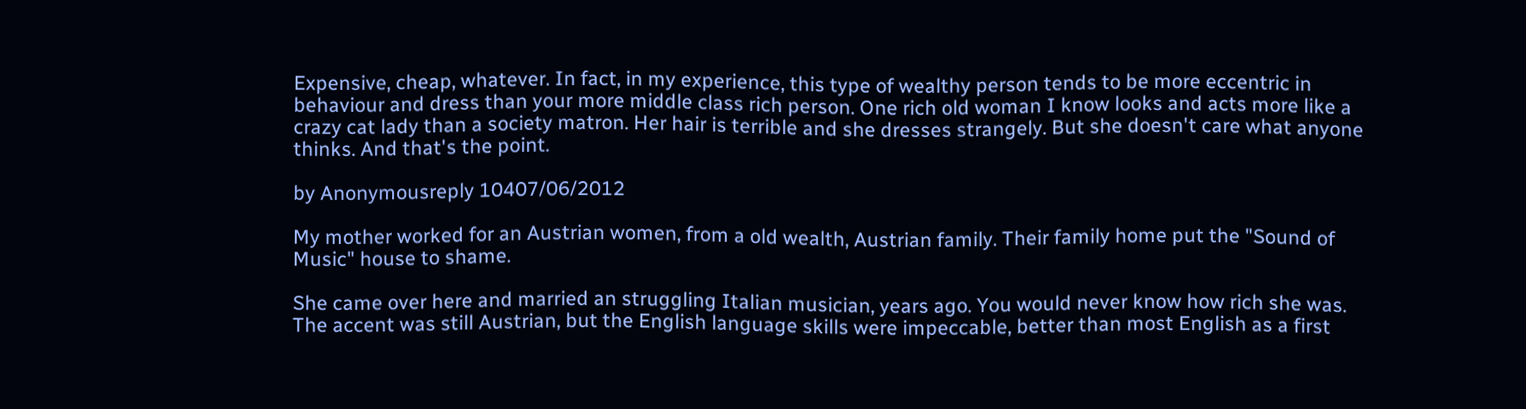Expensive, cheap, whatever. In fact, in my experience, this type of wealthy person tends to be more eccentric in behaviour and dress than your more middle class rich person. One rich old woman I know looks and acts more like a crazy cat lady than a society matron. Her hair is terrible and she dresses strangely. But she doesn't care what anyone thinks. And that's the point.

by Anonymousreply 10407/06/2012

My mother worked for an Austrian women, from a old wealth, Austrian family. Their family home put the "Sound of Music" house to shame.

She came over here and married an struggling Italian musician, years ago. You would never know how rich she was. The accent was still Austrian, but the English language skills were impeccable, better than most English as a first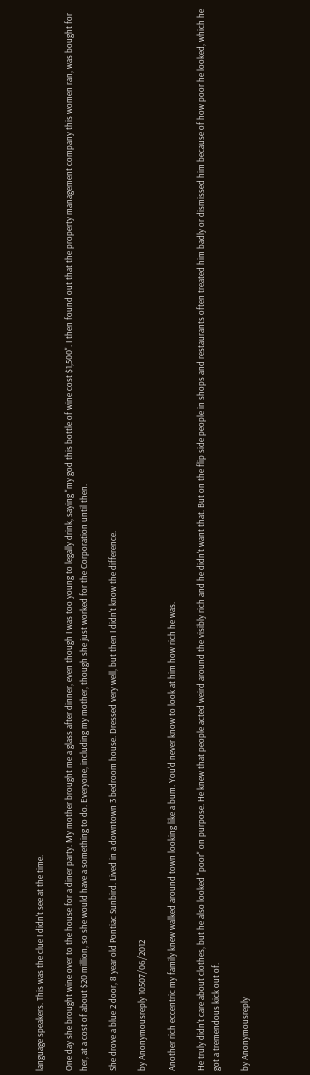language speakers. This was the clue I didn't see at the time.

One day she brought wine over to the house for a diner party. My mother brought me a glass after dinner, even though I was too young to legally drink, saying "my god this bottle of wine cost $1,500". I then found out that the property management company this women ran, was bought for her, at a cost of about $20 million, so she would have a something to do. Everyone, including my mother, though she just worked for the Corporation until then.

She drove a blue 2 door, 8 year old Pontiac Sunbird. Lived in a downtown 3 bedroom house. Dressed very well, but then I didn't know the difference.

by Anonymousreply 10507/06/2012

Another rich eccentric my family knew walked around town looking like a bum. You'd never know to look at him how rich he was.

He truly didn't care about clothes, but he also looked "poor" on purpose. He knew that people acted weird around the visibly rich and he didn't want that. But on the flip side people in shops and restaurants often treated him badly or dismissed him because of how poor he looked, which he got a tremendous kick out of.

by Anonymousreply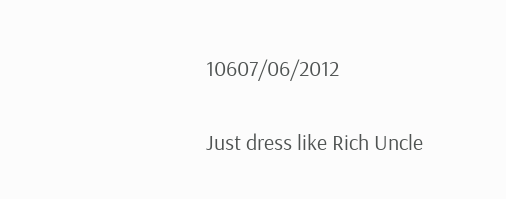10607/06/2012

Just dress like Rich Uncle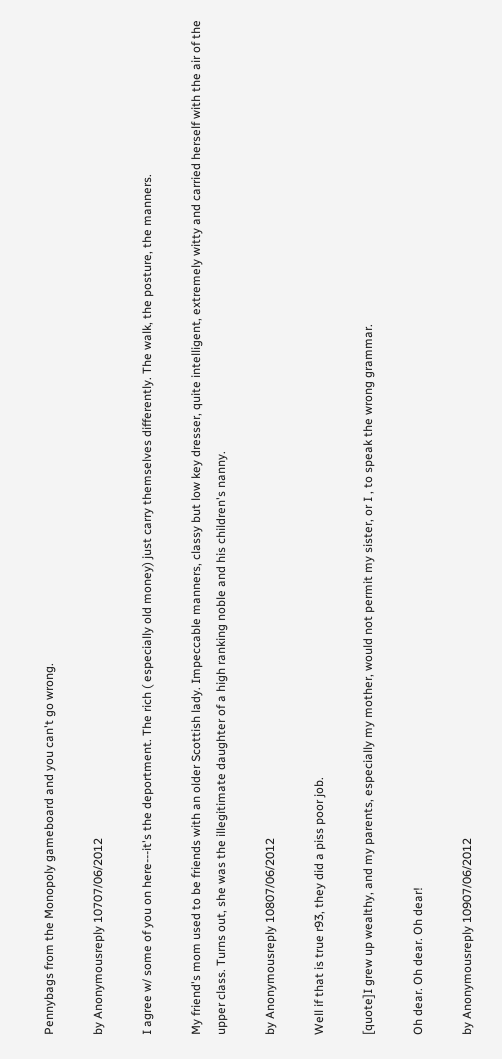Pennybags from the Monopoly gameboard and you can't go wrong.

by Anonymousreply 10707/06/2012

I agree w/ some of you on here---it's the deportment. The rich ( especially old money) just carry themselves differently. The walk, the posture, the manners.

My friend's mom used to be friends with an older Scottish lady. Impeccable manners, classy but low key dresser, quite intelligent, extremely witty and carried herself with the air of the upper class. Turns out, she was the illegitimate daughter of a high ranking noble and his children's nanny.

by Anonymousreply 10807/06/2012

Well if that is true r93, they did a piss poor job.

[quote]I grew up wealthy, and my parents, especially my mother, would not permit my sister, or I , to speak the wrong grammar.

Oh dear. Oh dear. Oh dear!

by Anonymousreply 10907/06/2012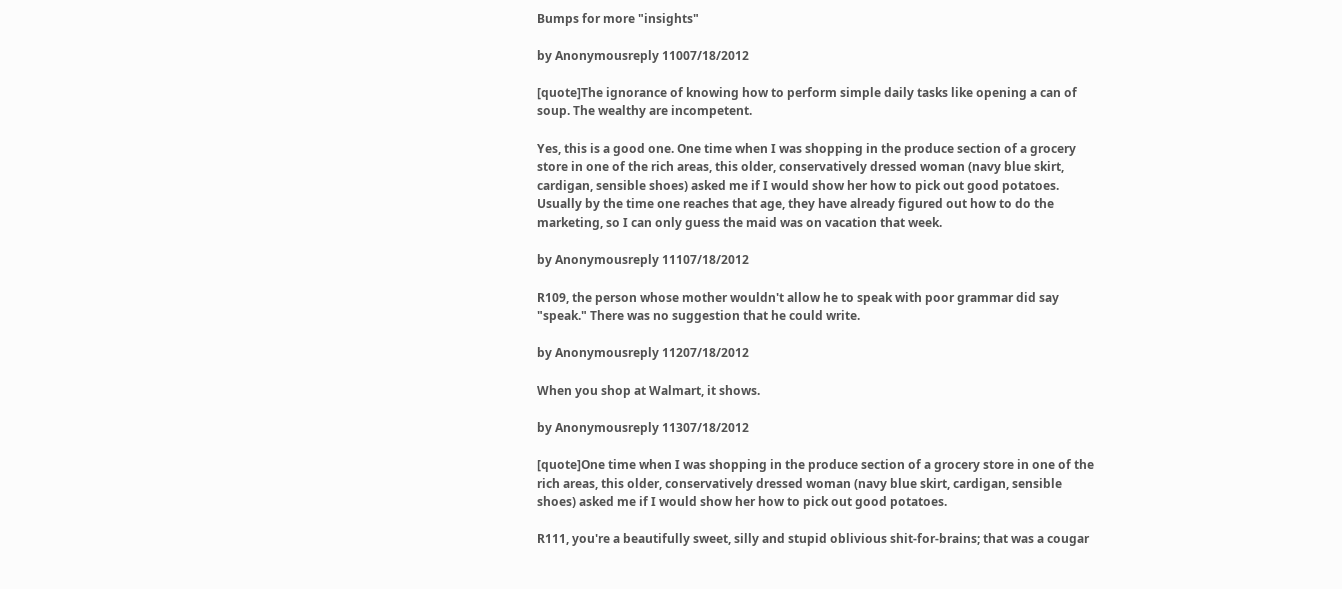Bumps for more "insights"

by Anonymousreply 11007/18/2012

[quote]The ignorance of knowing how to perform simple daily tasks like opening a can of soup. The wealthy are incompetent.

Yes, this is a good one. One time when I was shopping in the produce section of a grocery store in one of the rich areas, this older, conservatively dressed woman (navy blue skirt, cardigan, sensible shoes) asked me if I would show her how to pick out good potatoes. Usually by the time one reaches that age, they have already figured out how to do the marketing, so I can only guess the maid was on vacation that week.

by Anonymousreply 11107/18/2012

R109, the person whose mother wouldn't allow he to speak with poor grammar did say "speak." There was no suggestion that he could write.

by Anonymousreply 11207/18/2012

When you shop at Walmart, it shows.

by Anonymousreply 11307/18/2012

[quote]One time when I was shopping in the produce section of a grocery store in one of the rich areas, this older, conservatively dressed woman (navy blue skirt, cardigan, sensible shoes) asked me if I would show her how to pick out good potatoes.

R111, you're a beautifully sweet, silly and stupid oblivious shit-for-brains; that was a cougar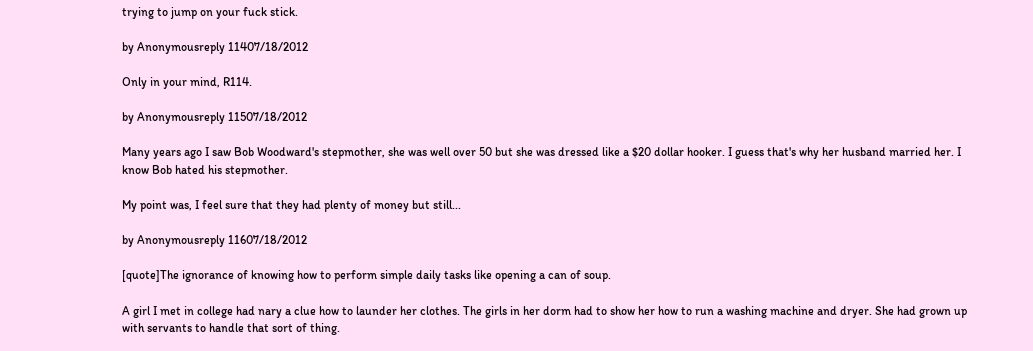trying to jump on your fuck stick.

by Anonymousreply 11407/18/2012

Only in your mind, R114.

by Anonymousreply 11507/18/2012

Many years ago I saw Bob Woodward's stepmother, she was well over 50 but she was dressed like a $20 dollar hooker. I guess that's why her husband married her. I know Bob hated his stepmother.

My point was, I feel sure that they had plenty of money but still...

by Anonymousreply 11607/18/2012

[quote]The ignorance of knowing how to perform simple daily tasks like opening a can of soup.

A girl I met in college had nary a clue how to launder her clothes. The girls in her dorm had to show her how to run a washing machine and dryer. She had grown up with servants to handle that sort of thing.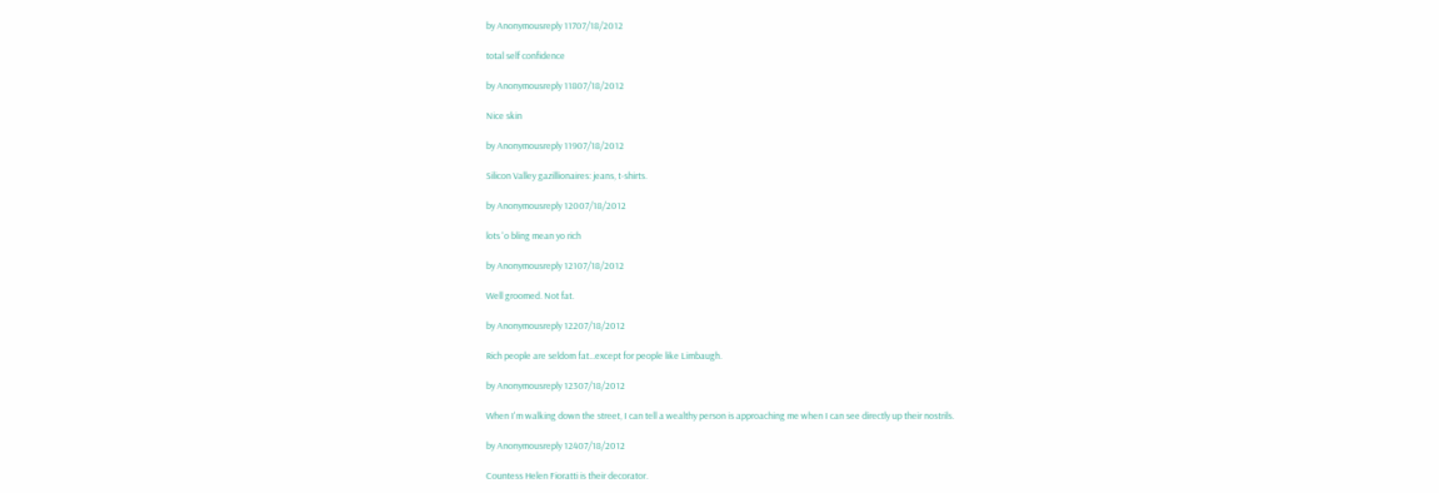by Anonymousreply 11707/18/2012

total self confidence

by Anonymousreply 11807/18/2012

Nice skin

by Anonymousreply 11907/18/2012

Silicon Valley gazillionaires: jeans, t-shirts.

by Anonymousreply 12007/18/2012

lots 'o bling mean yo rich

by Anonymousreply 12107/18/2012

Well groomed. Not fat.

by Anonymousreply 12207/18/2012

Rich people are seldom fat...except for people like Limbaugh.

by Anonymousreply 12307/18/2012

When I'm walking down the street, I can tell a wealthy person is approaching me when I can see directly up their nostrils.

by Anonymousreply 12407/18/2012

Countess Helen Fioratti is their decorator.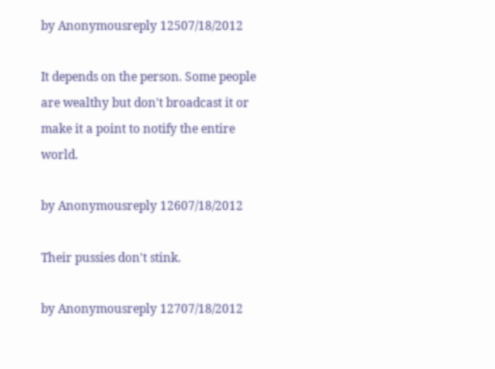by Anonymousreply 12507/18/2012

It depends on the person. Some people are wealthy but don't broadcast it or make it a point to notify the entire world.

by Anonymousreply 12607/18/2012

Their pussies don't stink.

by Anonymousreply 12707/18/2012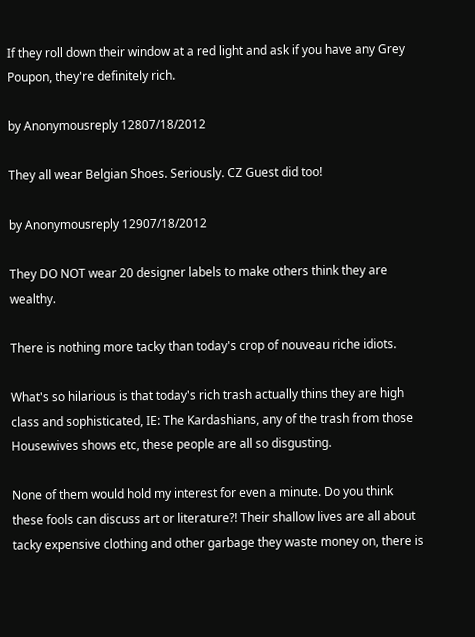If they roll down their window at a red light and ask if you have any Grey Poupon, they're definitely rich.

by Anonymousreply 12807/18/2012

They all wear Belgian Shoes. Seriously. CZ Guest did too!

by Anonymousreply 12907/18/2012

They DO NOT wear 20 designer labels to make others think they are wealthy.

There is nothing more tacky than today's crop of nouveau riche idiots.

What's so hilarious is that today's rich trash actually thins they are high class and sophisticated, IE: The Kardashians, any of the trash from those Housewives shows etc, these people are all so disgusting.

None of them would hold my interest for even a minute. Do you think these fools can discuss art or literature?! Their shallow lives are all about tacky expensive clothing and other garbage they waste money on, there is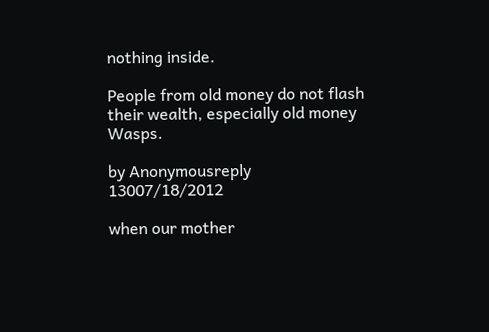nothing inside.

People from old money do not flash their wealth, especially old money Wasps.

by Anonymousreply 13007/18/2012

when our mother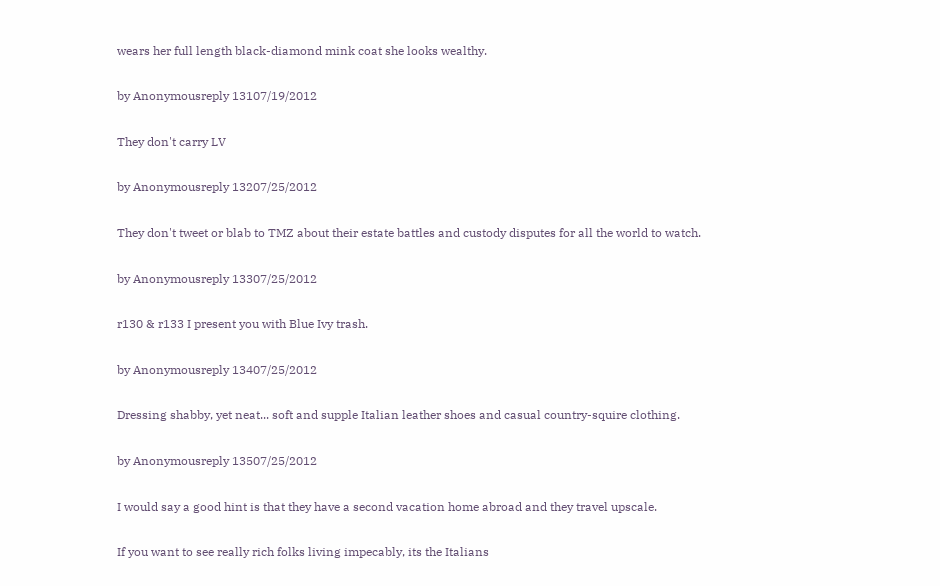wears her full length black-diamond mink coat she looks wealthy.

by Anonymousreply 13107/19/2012

They don't carry LV

by Anonymousreply 13207/25/2012

They don't tweet or blab to TMZ about their estate battles and custody disputes for all the world to watch.

by Anonymousreply 13307/25/2012

r130 & r133 I present you with Blue Ivy trash.

by Anonymousreply 13407/25/2012

Dressing shabby, yet neat... soft and supple Italian leather shoes and casual country-squire clothing.

by Anonymousreply 13507/25/2012

I would say a good hint is that they have a second vacation home abroad and they travel upscale.

If you want to see really rich folks living impecably, its the Italians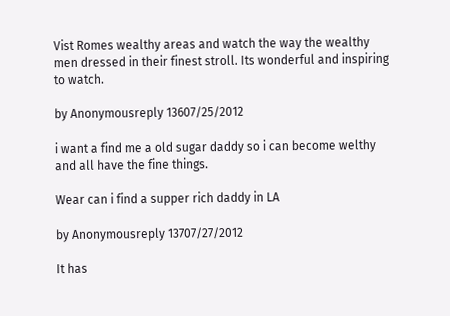Vist Romes wealthy areas and watch the way the wealthy men dressed in their finest stroll. Its wonderful and inspiring to watch.

by Anonymousreply 13607/25/2012

i want a find me a old sugar daddy so i can become welthy and all have the fine things.

Wear can i find a supper rich daddy in LA

by Anonymousreply 13707/27/2012

It has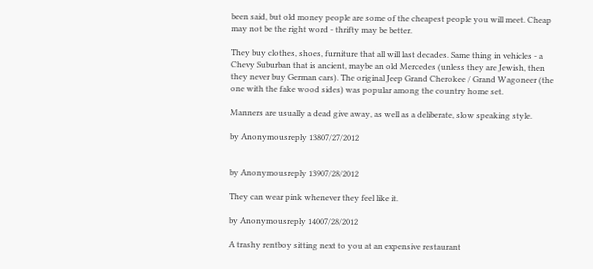been said, but old money people are some of the cheapest people you will meet. Cheap may not be the right word - thrifty may be better.

They buy clothes, shoes, furniture that all will last decades. Same thing in vehicles - a Chevy Suburban that is ancient, maybe an old Mercedes (unless they are Jewish, then they never buy German cars). The original Jeep Grand Cherokee / Grand Wagoneer (the one with the fake wood sides) was popular among the country home set.

Manners are usually a dead give away, as well as a deliberate, slow speaking style.

by Anonymousreply 13807/27/2012


by Anonymousreply 13907/28/2012

They can wear pink whenever they feel like it.

by Anonymousreply 14007/28/2012

A trashy rentboy sitting next to you at an expensive restaurant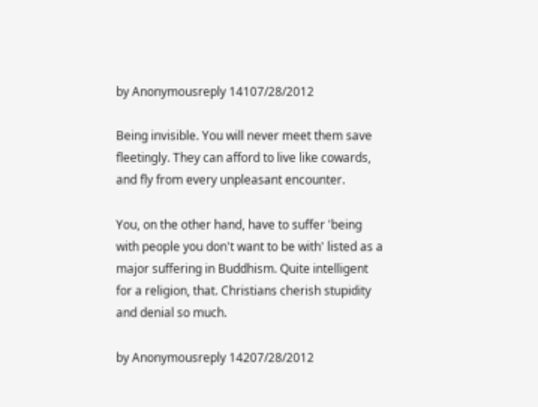by Anonymousreply 14107/28/2012

Being invisible. You will never meet them save fleetingly. They can afford to live like cowards, and fly from every unpleasant encounter.

You, on the other hand, have to suffer 'being with people you don't want to be with' listed as a major suffering in Buddhism. Quite intelligent for a religion, that. Christians cherish stupidity and denial so much.

by Anonymousreply 14207/28/2012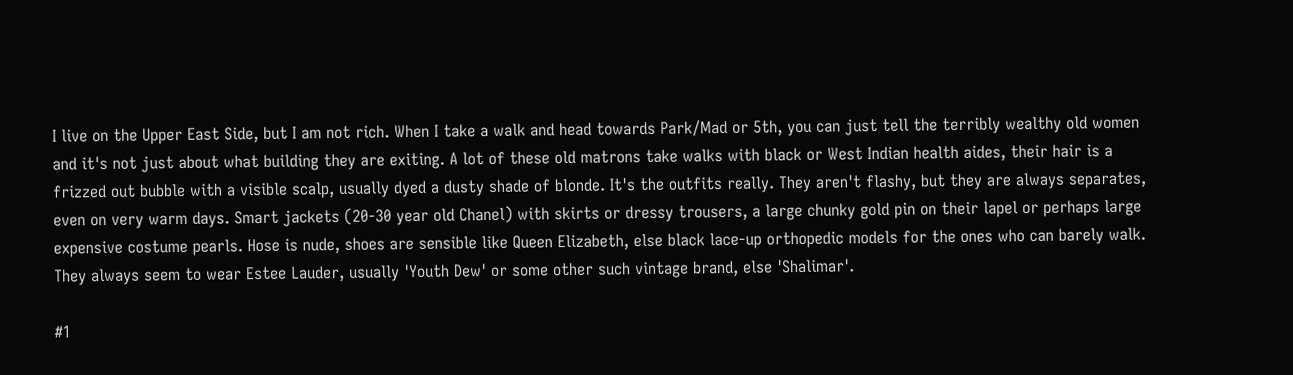I live on the Upper East Side, but I am not rich. When I take a walk and head towards Park/Mad or 5th, you can just tell the terribly wealthy old women and it's not just about what building they are exiting. A lot of these old matrons take walks with black or West Indian health aides, their hair is a frizzed out bubble with a visible scalp, usually dyed a dusty shade of blonde. It's the outfits really. They aren't flashy, but they are always separates, even on very warm days. Smart jackets (20-30 year old Chanel) with skirts or dressy trousers, a large chunky gold pin on their lapel or perhaps large expensive costume pearls. Hose is nude, shoes are sensible like Queen Elizabeth, else black lace-up orthopedic models for the ones who can barely walk. They always seem to wear Estee Lauder, usually 'Youth Dew' or some other such vintage brand, else 'Shalimar'.

#1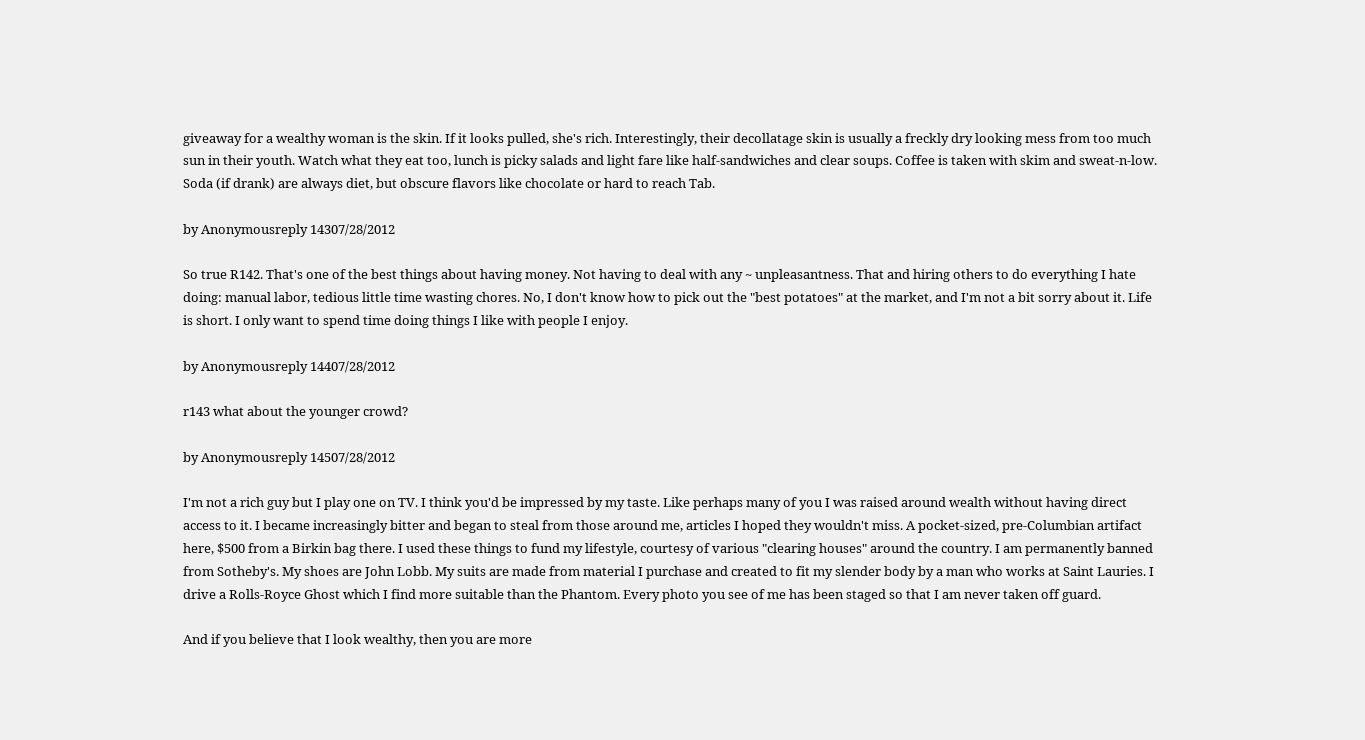giveaway for a wealthy woman is the skin. If it looks pulled, she's rich. Interestingly, their decollatage skin is usually a freckly dry looking mess from too much sun in their youth. Watch what they eat too, lunch is picky salads and light fare like half-sandwiches and clear soups. Coffee is taken with skim and sweat-n-low. Soda (if drank) are always diet, but obscure flavors like chocolate or hard to reach Tab.

by Anonymousreply 14307/28/2012

So true R142. That's one of the best things about having money. Not having to deal with any ~ unpleasantness. That and hiring others to do everything I hate doing: manual labor, tedious little time wasting chores. No, I don't know how to pick out the "best potatoes" at the market, and I'm not a bit sorry about it. Life is short. I only want to spend time doing things I like with people I enjoy.

by Anonymousreply 14407/28/2012

r143 what about the younger crowd?

by Anonymousreply 14507/28/2012

I'm not a rich guy but I play one on TV. I think you'd be impressed by my taste. Like perhaps many of you I was raised around wealth without having direct access to it. I became increasingly bitter and began to steal from those around me, articles I hoped they wouldn't miss. A pocket-sized, pre-Columbian artifact here, $500 from a Birkin bag there. I used these things to fund my lifestyle, courtesy of various "clearing houses" around the country. I am permanently banned from Sotheby's. My shoes are John Lobb. My suits are made from material I purchase and created to fit my slender body by a man who works at Saint Lauries. I drive a Rolls-Royce Ghost which I find more suitable than the Phantom. Every photo you see of me has been staged so that I am never taken off guard.

And if you believe that I look wealthy, then you are more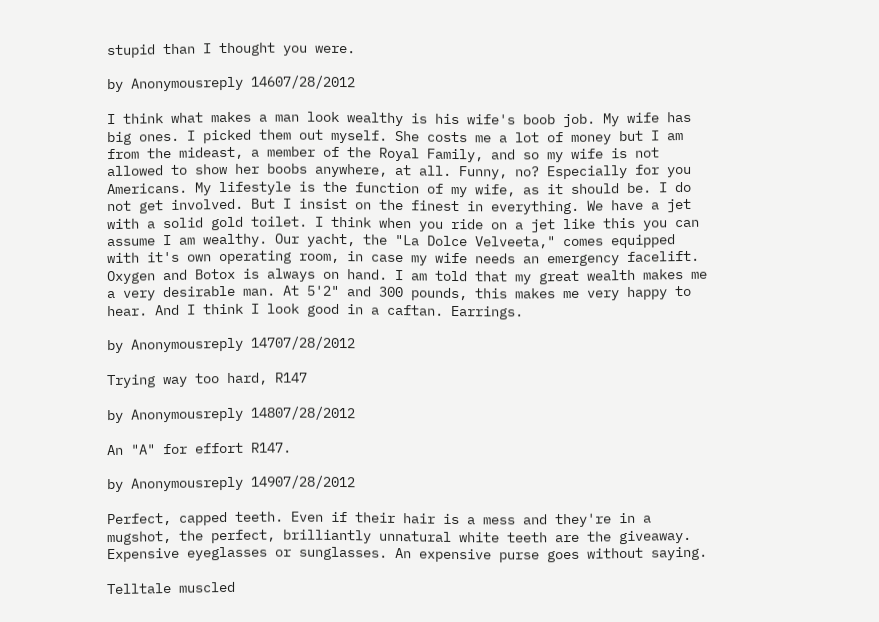stupid than I thought you were.

by Anonymousreply 14607/28/2012

I think what makes a man look wealthy is his wife's boob job. My wife has big ones. I picked them out myself. She costs me a lot of money but I am from the mideast, a member of the Royal Family, and so my wife is not allowed to show her boobs anywhere, at all. Funny, no? Especially for you Americans. My lifestyle is the function of my wife, as it should be. I do not get involved. But I insist on the finest in everything. We have a jet with a solid gold toilet. I think when you ride on a jet like this you can assume I am wealthy. Our yacht, the "La Dolce Velveeta," comes equipped with it's own operating room, in case my wife needs an emergency facelift. Oxygen and Botox is always on hand. I am told that my great wealth makes me a very desirable man. At 5'2" and 300 pounds, this makes me very happy to hear. And I think I look good in a caftan. Earrings.

by Anonymousreply 14707/28/2012

Trying way too hard, R147

by Anonymousreply 14807/28/2012

An "A" for effort R147.

by Anonymousreply 14907/28/2012

Perfect, capped teeth. Even if their hair is a mess and they're in a mugshot, the perfect, brilliantly unnatural white teeth are the giveaway. Expensive eyeglasses or sunglasses. An expensive purse goes without saying.

Telltale muscled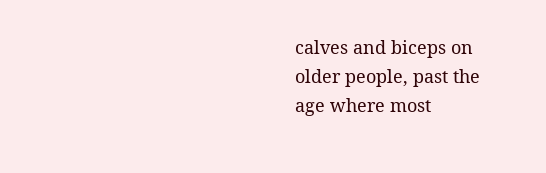calves and biceps on older people, past the age where most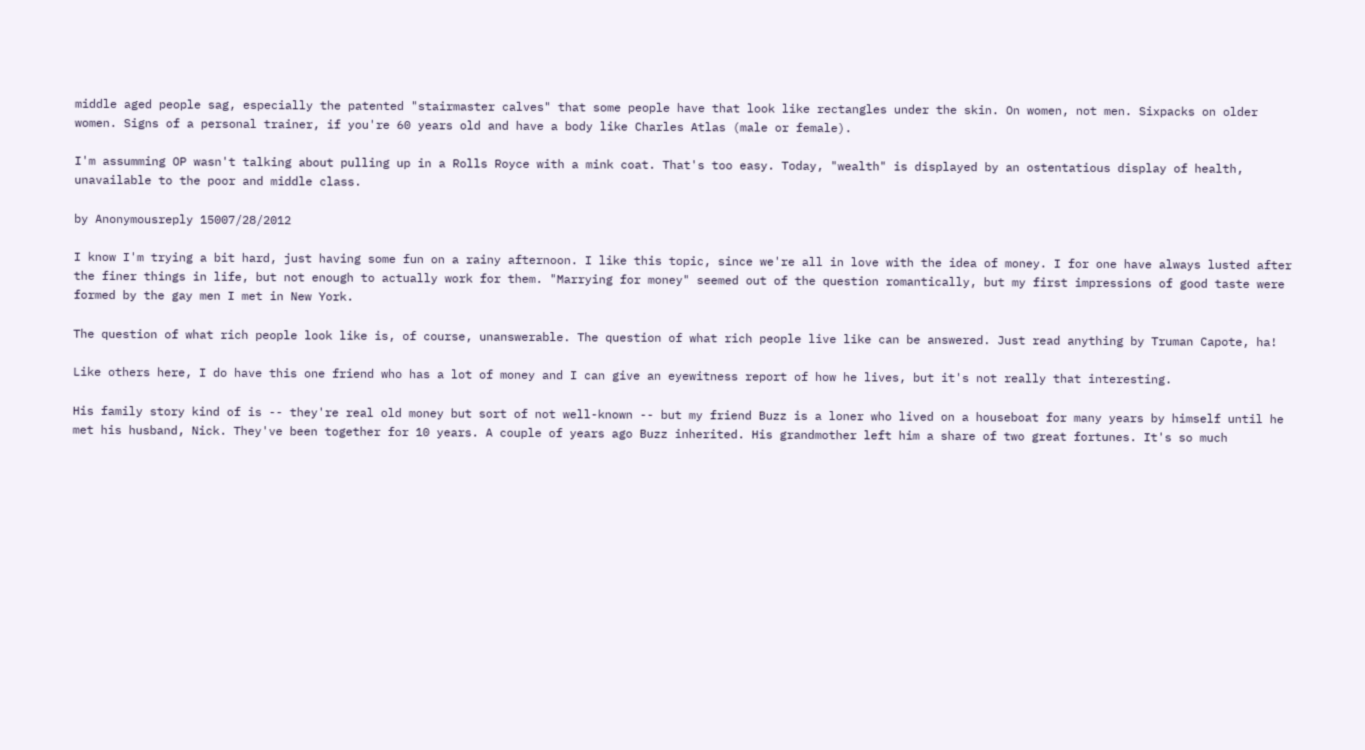middle aged people sag, especially the patented "stairmaster calves" that some people have that look like rectangles under the skin. On women, not men. Sixpacks on older women. Signs of a personal trainer, if you're 60 years old and have a body like Charles Atlas (male or female).

I'm assumming OP wasn't talking about pulling up in a Rolls Royce with a mink coat. That's too easy. Today, "wealth" is displayed by an ostentatious display of health, unavailable to the poor and middle class.

by Anonymousreply 15007/28/2012

I know I'm trying a bit hard, just having some fun on a rainy afternoon. I like this topic, since we're all in love with the idea of money. I for one have always lusted after the finer things in life, but not enough to actually work for them. "Marrying for money" seemed out of the question romantically, but my first impressions of good taste were formed by the gay men I met in New York.

The question of what rich people look like is, of course, unanswerable. The question of what rich people live like can be answered. Just read anything by Truman Capote, ha!

Like others here, I do have this one friend who has a lot of money and I can give an eyewitness report of how he lives, but it's not really that interesting.

His family story kind of is -- they're real old money but sort of not well-known -- but my friend Buzz is a loner who lived on a houseboat for many years by himself until he met his husband, Nick. They've been together for 10 years. A couple of years ago Buzz inherited. His grandmother left him a share of two great fortunes. It's so much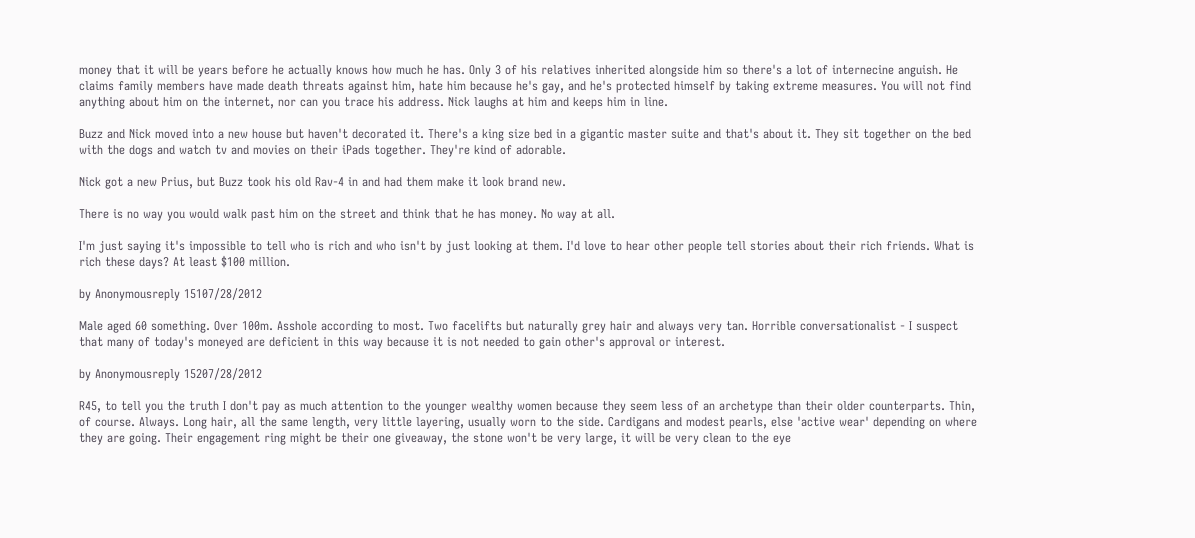money that it will be years before he actually knows how much he has. Only 3 of his relatives inherited alongside him so there's a lot of internecine anguish. He claims family members have made death threats against him, hate him because he's gay, and he's protected himself by taking extreme measures. You will not find anything about him on the internet, nor can you trace his address. Nick laughs at him and keeps him in line.

Buzz and Nick moved into a new house but haven't decorated it. There's a king size bed in a gigantic master suite and that's about it. They sit together on the bed with the dogs and watch tv and movies on their iPads together. They're kind of adorable.

Nick got a new Prius, but Buzz took his old Rav-4 in and had them make it look brand new.

There is no way you would walk past him on the street and think that he has money. No way at all.

I'm just saying it's impossible to tell who is rich and who isn't by just looking at them. I'd love to hear other people tell stories about their rich friends. What is rich these days? At least $100 million.

by Anonymousreply 15107/28/2012

Male aged 60 something. Over 100m. Asshole according to most. Two facelifts but naturally grey hair and always very tan. Horrible conversationalist - I suspect that many of today's moneyed are deficient in this way because it is not needed to gain other's approval or interest.

by Anonymousreply 15207/28/2012

R45, to tell you the truth I don't pay as much attention to the younger wealthy women because they seem less of an archetype than their older counterparts. Thin, of course. Always. Long hair, all the same length, very little layering, usually worn to the side. Cardigans and modest pearls, else 'active wear' depending on where they are going. Their engagement ring might be their one giveaway, the stone won't be very large, it will be very clean to the eye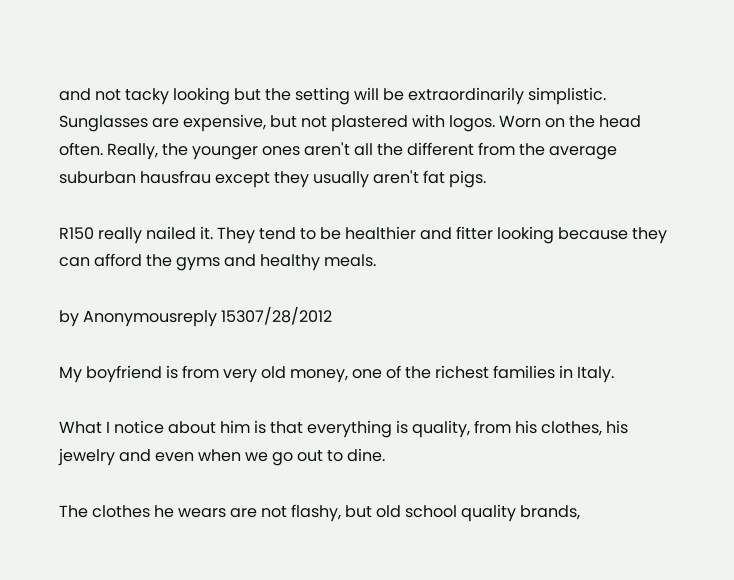and not tacky looking but the setting will be extraordinarily simplistic. Sunglasses are expensive, but not plastered with logos. Worn on the head often. Really, the younger ones aren't all the different from the average suburban hausfrau except they usually aren't fat pigs.

R150 really nailed it. They tend to be healthier and fitter looking because they can afford the gyms and healthy meals.

by Anonymousreply 15307/28/2012

My boyfriend is from very old money, one of the richest families in Italy.

What I notice about him is that everything is quality, from his clothes, his jewelry and even when we go out to dine.

The clothes he wears are not flashy, but old school quality brands,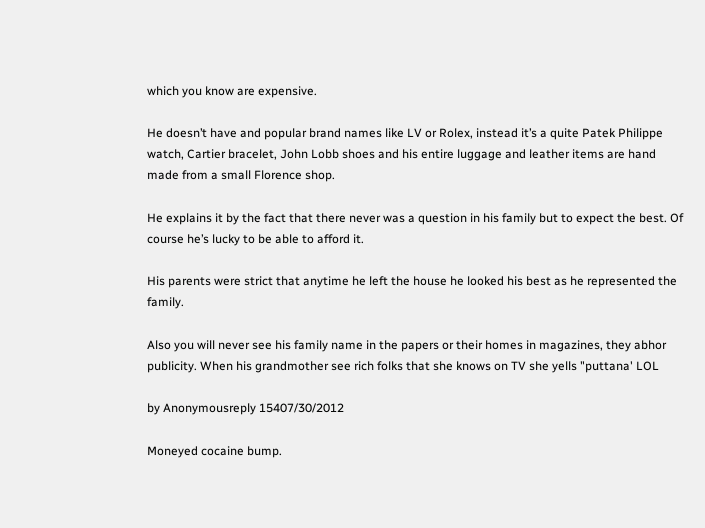which you know are expensive.

He doesn’t have and popular brand names like LV or Rolex, instead it’s a quite Patek Philippe watch, Cartier bracelet, John Lobb shoes and his entire luggage and leather items are hand made from a small Florence shop.

He explains it by the fact that there never was a question in his family but to expect the best. Of course he’s lucky to be able to afford it.

His parents were strict that anytime he left the house he looked his best as he represented the family.

Also you will never see his family name in the papers or their homes in magazines, they abhor publicity. When his grandmother see rich folks that she knows on TV she yells "puttana' LOL

by Anonymousreply 15407/30/2012

Moneyed cocaine bump.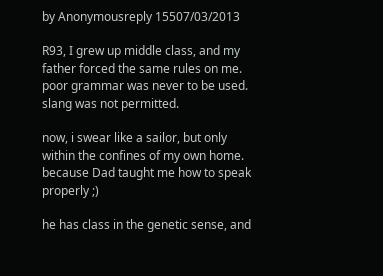by Anonymousreply 15507/03/2013

R93, I grew up middle class, and my father forced the same rules on me. poor grammar was never to be used. slang was not permitted.

now, i swear like a sailor, but only within the confines of my own home. because Dad taught me how to speak properly ;)

he has class in the genetic sense, and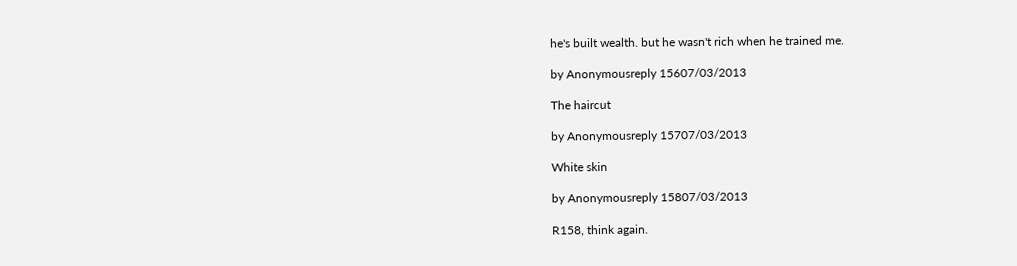he's built wealth. but he wasn't rich when he trained me.

by Anonymousreply 15607/03/2013

The haircut

by Anonymousreply 15707/03/2013

White skin

by Anonymousreply 15807/03/2013

R158, think again.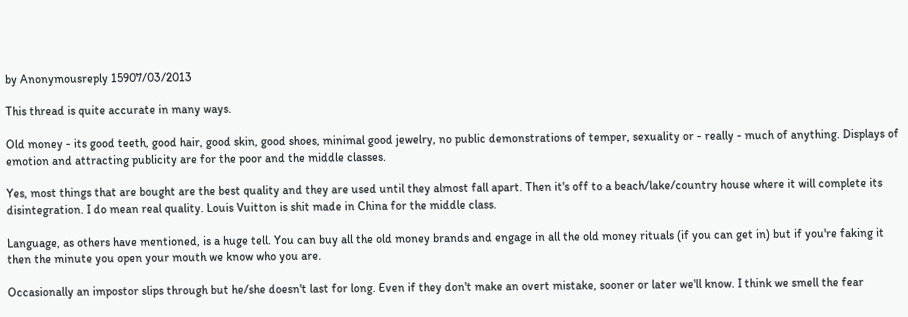by Anonymousreply 15907/03/2013

This thread is quite accurate in many ways.

Old money - its good teeth, good hair, good skin, good shoes, minimal good jewelry, no public demonstrations of temper, sexuality or - really - much of anything. Displays of emotion and attracting publicity are for the poor and the middle classes.

Yes, most things that are bought are the best quality and they are used until they almost fall apart. Then it's off to a beach/lake/country house where it will complete its disintegration. I do mean real quality. Louis Vuitton is shit made in China for the middle class.

Language, as others have mentioned, is a huge tell. You can buy all the old money brands and engage in all the old money rituals (if you can get in) but if you're faking it then the minute you open your mouth we know who you are.

Occasionally an impostor slips through but he/she doesn't last for long. Even if they don't make an overt mistake, sooner or later we'll know. I think we smell the fear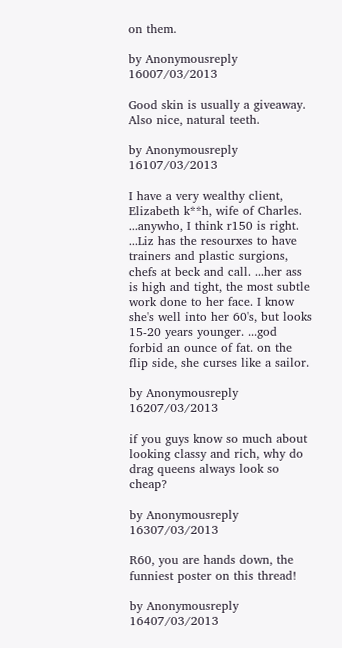on them.

by Anonymousreply 16007/03/2013

Good skin is usually a giveaway. Also nice, natural teeth.

by Anonymousreply 16107/03/2013

I have a very wealthy client, Elizabeth k**h, wife of Charles. ...anywho, I think r150 is right. ...Liz has the resourxes to have trainers and plastic surgions, chefs at beck and call. ...her ass is high and tight, the most subtle work done to her face. I know she's well into her 60's, but looks 15-20 years younger. ...god forbid an ounce of fat. on the flip side, she curses like a sailor.

by Anonymousreply 16207/03/2013

if you guys know so much about looking classy and rich, why do drag queens always look so cheap?

by Anonymousreply 16307/03/2013

R60, you are hands down, the funniest poster on this thread!

by Anonymousreply 16407/03/2013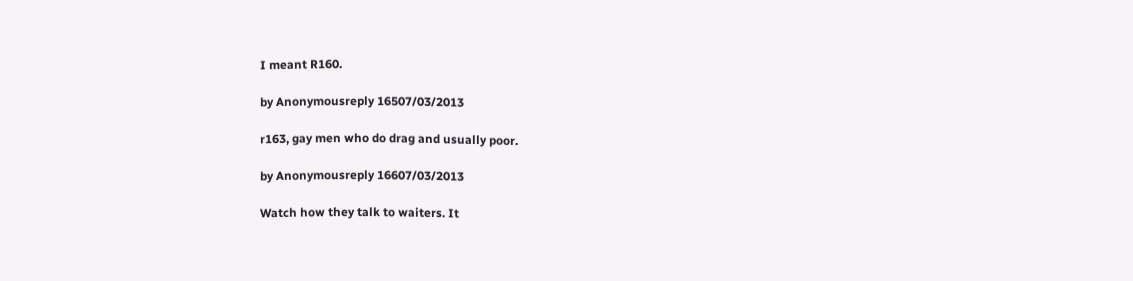I meant R160.

by Anonymousreply 16507/03/2013

r163, gay men who do drag and usually poor.

by Anonymousreply 16607/03/2013

Watch how they talk to waiters. It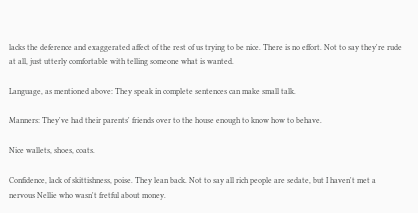lacks the deference and exaggerated affect of the rest of us trying to be nice. There is no effort. Not to say they're rude at all, just utterly comfortable with telling someone what is wanted.

Language, as mentioned above: They speak in complete sentences can make small talk.

Manners: They've had their parents' friends over to the house enough to know how to behave.

Nice wallets, shoes, coats.

Confidence, lack of skittishness, poise. They lean back. Not to say all rich people are sedate, but I haven't met a nervous Nellie who wasn't fretful about money.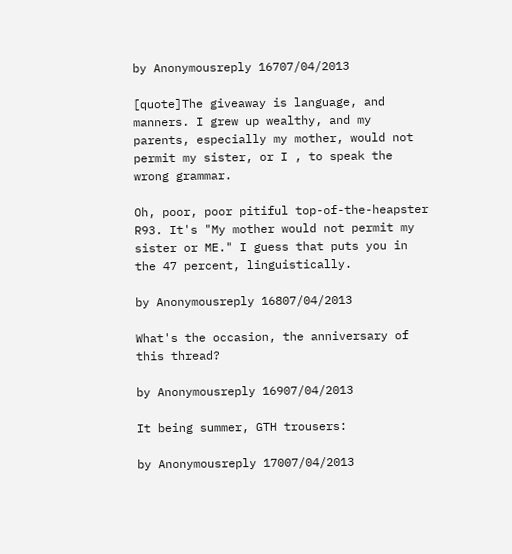by Anonymousreply 16707/04/2013

[quote]The giveaway is language, and manners. I grew up wealthy, and my parents, especially my mother, would not permit my sister, or I , to speak the wrong grammar.

Oh, poor, poor pitiful top-of-the-heapster R93. It's "My mother would not permit my sister or ME." I guess that puts you in the 47 percent, linguistically.

by Anonymousreply 16807/04/2013

What's the occasion, the anniversary of this thread?

by Anonymousreply 16907/04/2013

It being summer, GTH trousers:

by Anonymousreply 17007/04/2013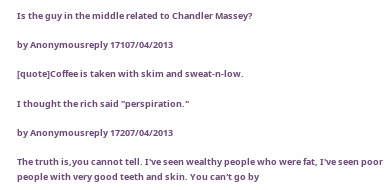Is the guy in the middle related to Chandler Massey?

by Anonymousreply 17107/04/2013

[quote]Coffee is taken with skim and sweat-n-low.

I thought the rich said "perspiration."

by Anonymousreply 17207/04/2013

The truth is,you cannot tell. I've seen wealthy people who were fat, I've seen poor people with very good teeth and skin. You can't go by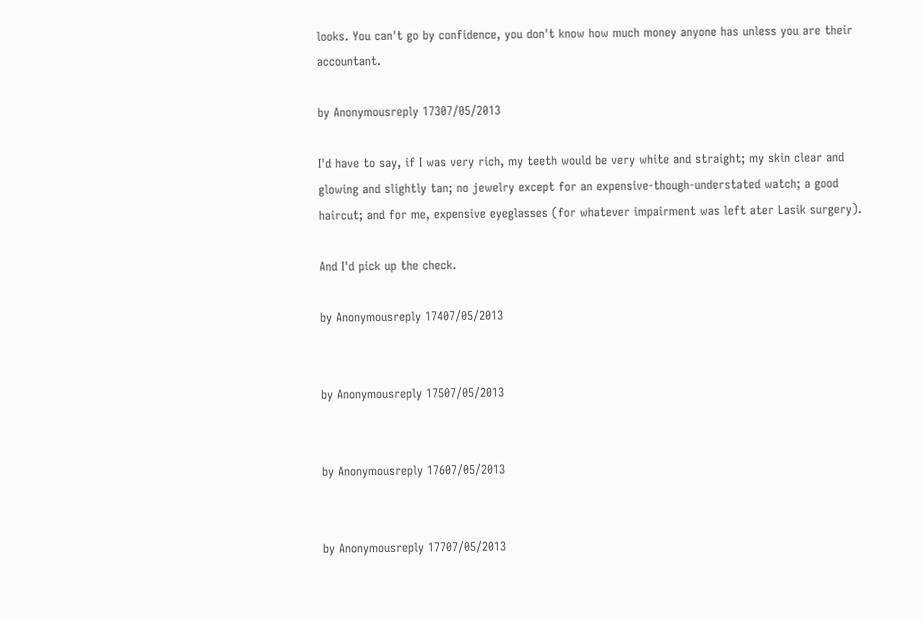looks. You can't go by confidence, you don't know how much money anyone has unless you are their accountant.

by Anonymousreply 17307/05/2013

I'd have to say, if I was very rich, my teeth would be very white and straight; my skin clear and glowing and slightly tan; no jewelry except for an expensive-though-understated watch; a good haircut; and for me, expensive eyeglasses (for whatever impairment was left ater Lasik surgery).

And I'd pick up the check.

by Anonymousreply 17407/05/2013


by Anonymousreply 17507/05/2013


by Anonymousreply 17607/05/2013


by Anonymousreply 17707/05/2013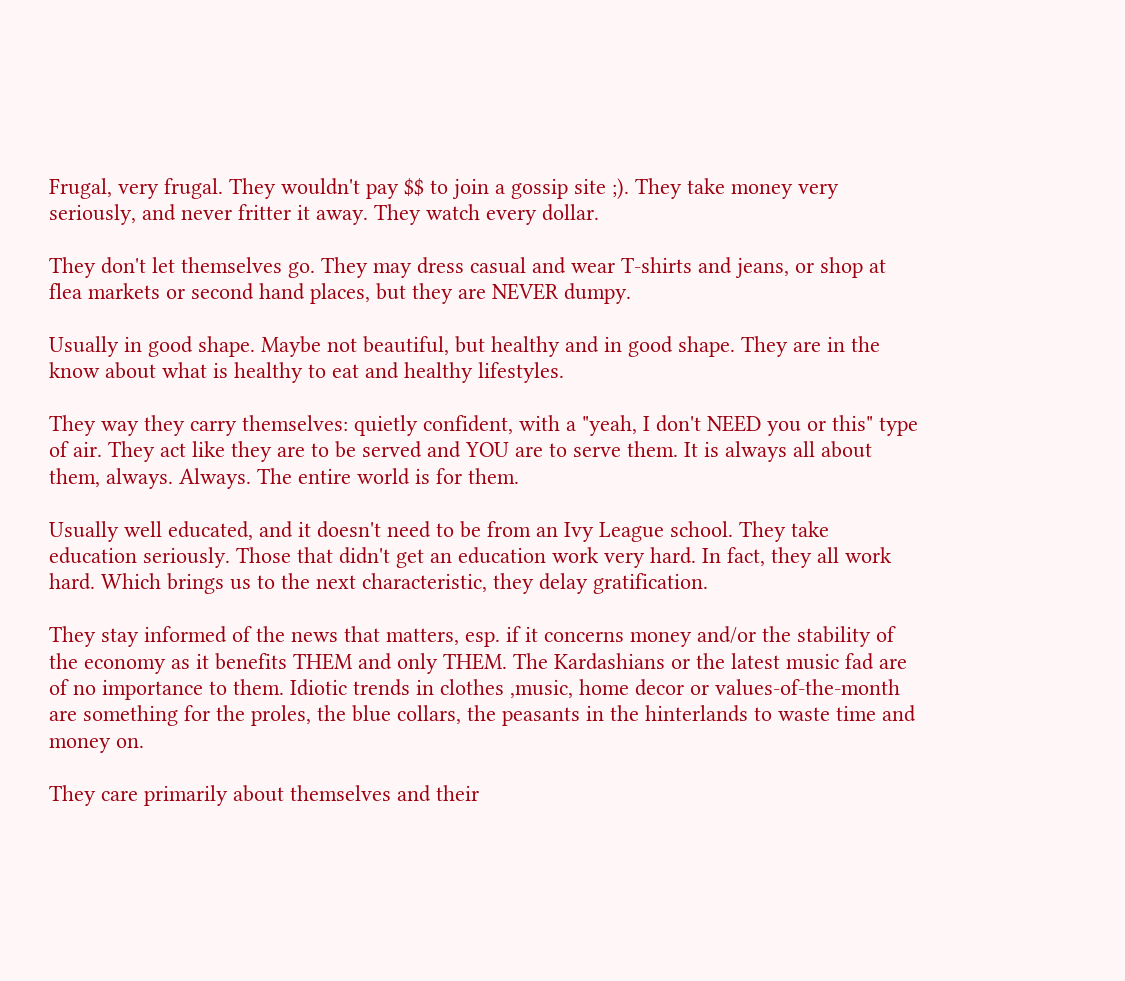Frugal, very frugal. They wouldn't pay $$ to join a gossip site ;). They take money very seriously, and never fritter it away. They watch every dollar.

They don't let themselves go. They may dress casual and wear T-shirts and jeans, or shop at flea markets or second hand places, but they are NEVER dumpy.

Usually in good shape. Maybe not beautiful, but healthy and in good shape. They are in the know about what is healthy to eat and healthy lifestyles.

They way they carry themselves: quietly confident, with a "yeah, I don't NEED you or this" type of air. They act like they are to be served and YOU are to serve them. It is always all about them, always. Always. The entire world is for them.

Usually well educated, and it doesn't need to be from an Ivy League school. They take education seriously. Those that didn't get an education work very hard. In fact, they all work hard. Which brings us to the next characteristic, they delay gratification.

They stay informed of the news that matters, esp. if it concerns money and/or the stability of the economy as it benefits THEM and only THEM. The Kardashians or the latest music fad are of no importance to them. Idiotic trends in clothes ,music, home decor or values-of-the-month are something for the proles, the blue collars, the peasants in the hinterlands to waste time and money on.

They care primarily about themselves and their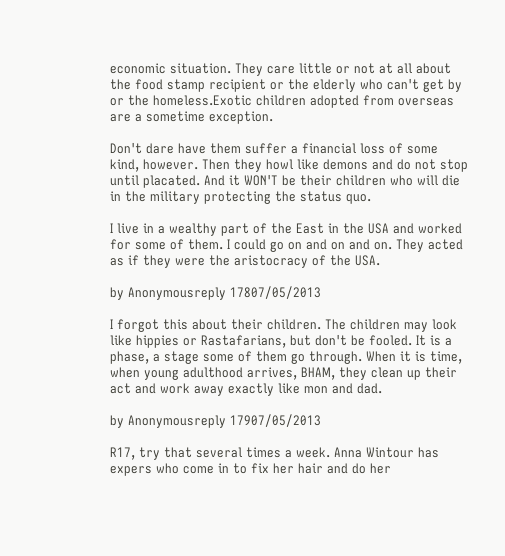economic situation. They care little or not at all about the food stamp recipient or the elderly who can't get by or the homeless.Exotic children adopted from overseas are a sometime exception.

Don't dare have them suffer a financial loss of some kind, however. Then they howl like demons and do not stop until placated. And it WON'T be their children who will die in the military protecting the status quo.

I live in a wealthy part of the East in the USA and worked for some of them. I could go on and on and on. They acted as if they were the aristocracy of the USA.

by Anonymousreply 17807/05/2013

I forgot this about their children. The children may look like hippies or Rastafarians, but don't be fooled. It is a phase, a stage some of them go through. When it is time, when young adulthood arrives, BHAM, they clean up their act and work away exactly like mon and dad.

by Anonymousreply 17907/05/2013

R17, try that several times a week. Anna Wintour has expers who come in to fix her hair and do her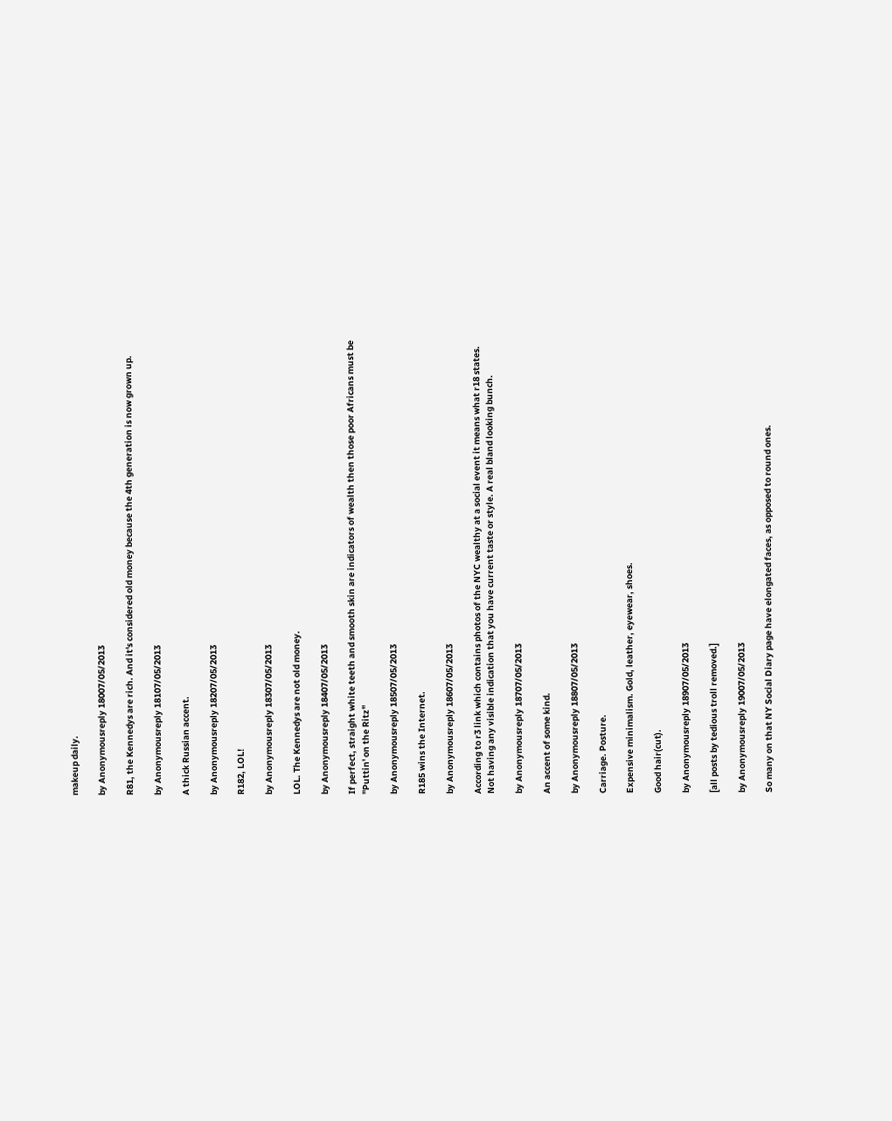makeup daily.

by Anonymousreply 18007/05/2013

R81, the Kennedys are rich. And it's considered old money because the 4th generation is now grown up.

by Anonymousreply 18107/05/2013

A thick Russian accent.

by Anonymousreply 18207/05/2013

R182, LOL!

by Anonymousreply 18307/05/2013

LOL. The Kennedys are not old money.

by Anonymousreply 18407/05/2013

If perfect, straight white teeth and smooth skin are indicators of wealth then those poor Africans must be "Puttin' on the Ritz"

by Anonymousreply 18507/05/2013

R185 wins the Internet.

by Anonymousreply 18607/05/2013

According to r3 link which contains photos of the NYC wealthy at a social event it means what r18 states. Not having any visible indication that you have current taste or style. A real bland looking bunch.

by Anonymousreply 18707/05/2013

An accent of some kind.

by Anonymousreply 18807/05/2013

Carriage. Posture.

Expensive minimalism. Gold, leather, eyewear, shoes.

Good hair(cut).

by Anonymousreply 18907/05/2013

[all posts by tedious troll removed.]

by Anonymousreply 19007/05/2013

So many on that NY Social Diary page have elongated faces, as opposed to round ones.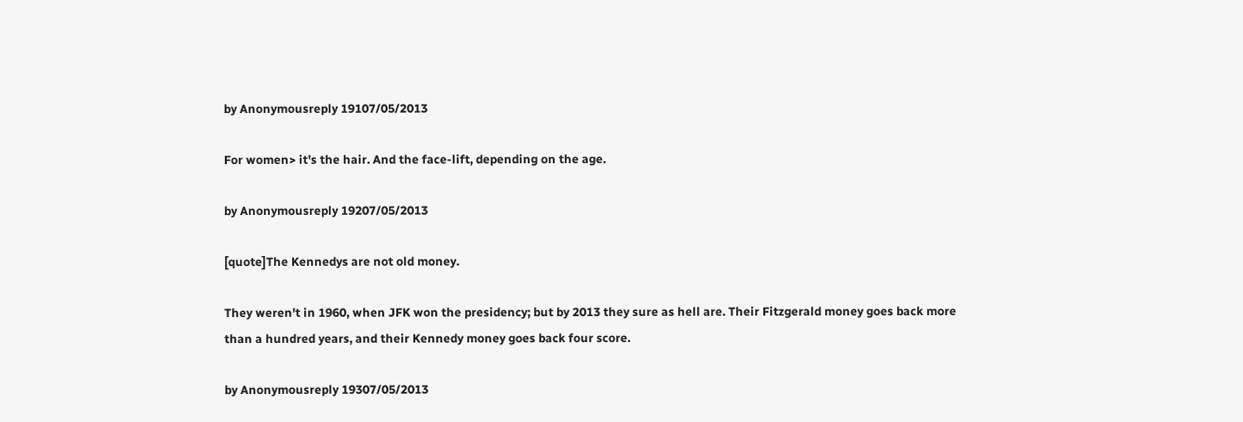by Anonymousreply 19107/05/2013

For women> it's the hair. And the face-lift, depending on the age.

by Anonymousreply 19207/05/2013

[quote]The Kennedys are not old money.

They weren't in 1960, when JFK won the presidency; but by 2013 they sure as hell are. Their Fitzgerald money goes back more than a hundred years, and their Kennedy money goes back four score.

by Anonymousreply 19307/05/2013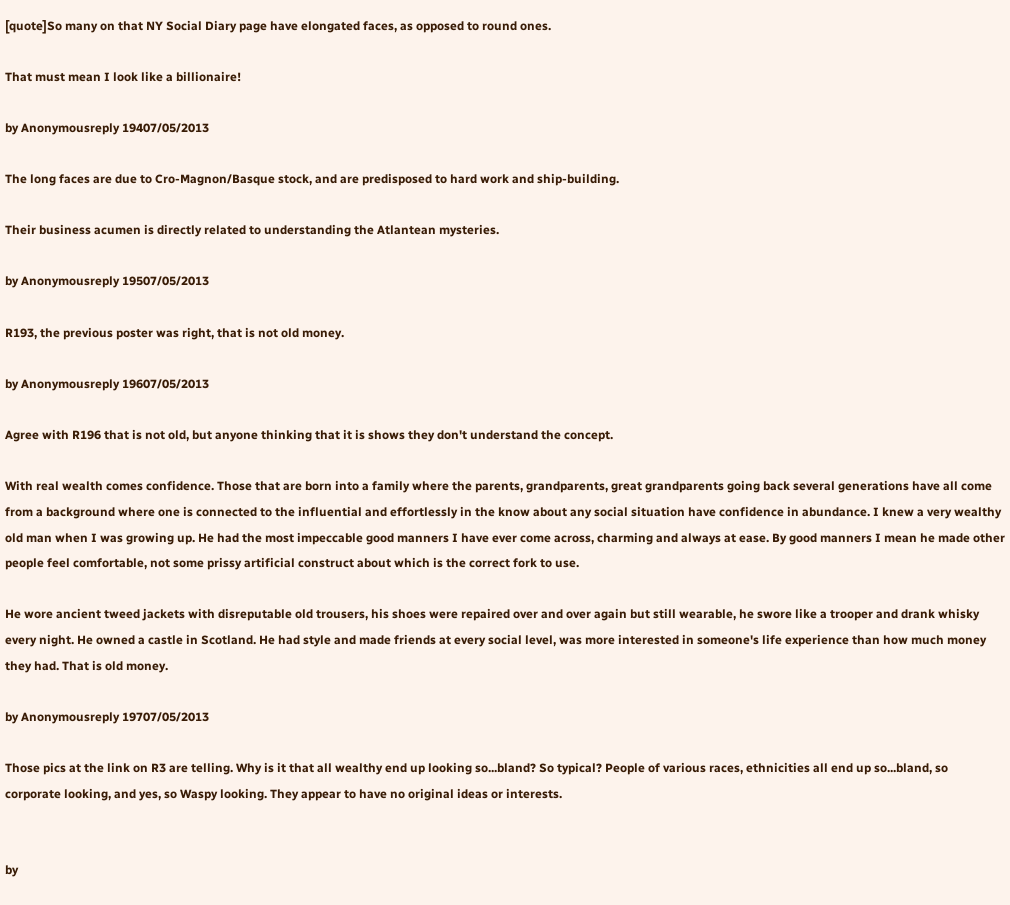[quote]So many on that NY Social Diary page have elongated faces, as opposed to round ones.

That must mean I look like a billionaire!

by Anonymousreply 19407/05/2013

The long faces are due to Cro-Magnon/Basque stock, and are predisposed to hard work and ship-building.

Their business acumen is directly related to understanding the Atlantean mysteries.

by Anonymousreply 19507/05/2013

R193, the previous poster was right, that is not old money.

by Anonymousreply 19607/05/2013

Agree with R196 that is not old, but anyone thinking that it is shows they don't understand the concept.

With real wealth comes confidence. Those that are born into a family where the parents, grandparents, great grandparents going back several generations have all come from a background where one is connected to the influential and effortlessly in the know about any social situation have confidence in abundance. I knew a very wealthy old man when I was growing up. He had the most impeccable good manners I have ever come across, charming and always at ease. By good manners I mean he made other people feel comfortable, not some prissy artificial construct about which is the correct fork to use.

He wore ancient tweed jackets with disreputable old trousers, his shoes were repaired over and over again but still wearable, he swore like a trooper and drank whisky every night. He owned a castle in Scotland. He had style and made friends at every social level, was more interested in someone's life experience than how much money they had. That is old money.

by Anonymousreply 19707/05/2013

Those pics at the link on R3 are telling. Why is it that all wealthy end up looking so...bland? So typical? People of various races, ethnicities all end up so...bland, so corporate looking, and yes, so Waspy looking. They appear to have no original ideas or interests.


by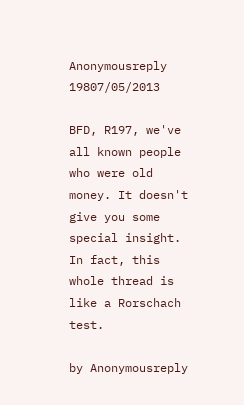Anonymousreply 19807/05/2013

BFD, R197, we've all known people who were old money. It doesn't give you some special insight. In fact, this whole thread is like a Rorschach test.

by Anonymousreply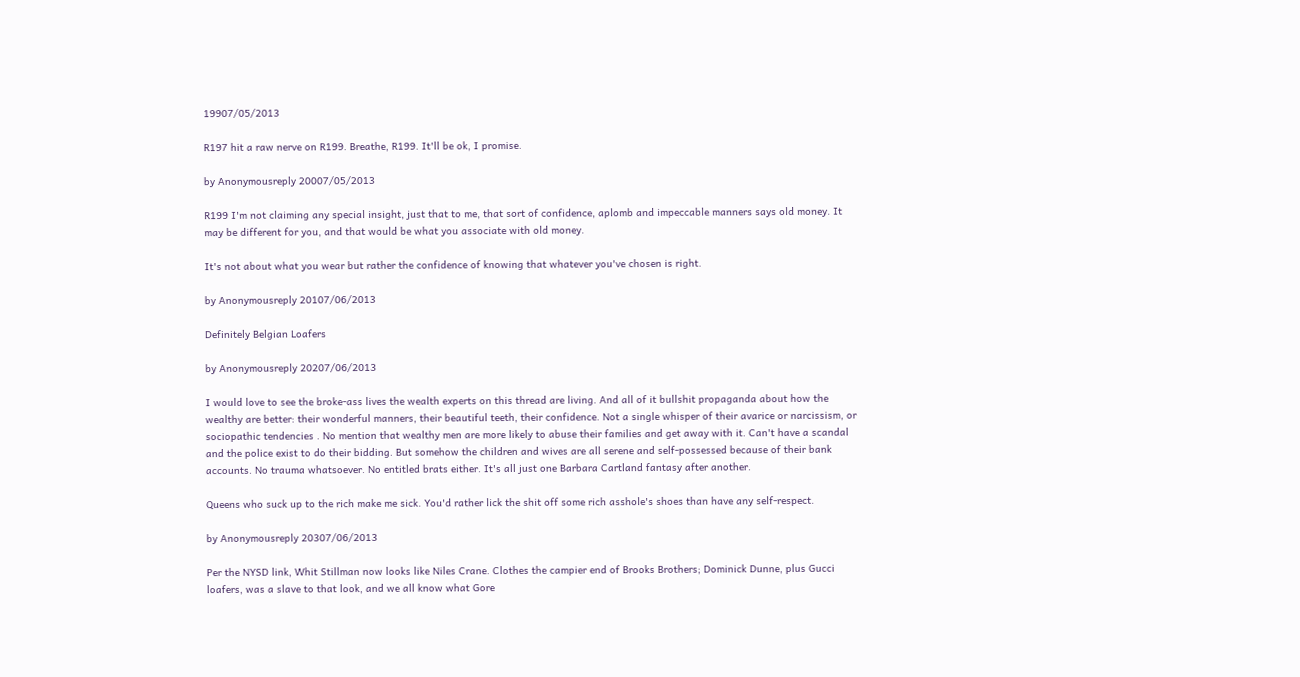19907/05/2013

R197 hit a raw nerve on R199. Breathe, R199. It'll be ok, I promise.

by Anonymousreply 20007/05/2013

R199 I'm not claiming any special insight, just that to me, that sort of confidence, aplomb and impeccable manners says old money. It may be different for you, and that would be what you associate with old money.

It's not about what you wear but rather the confidence of knowing that whatever you've chosen is right.

by Anonymousreply 20107/06/2013

Definitely Belgian Loafers

by Anonymousreply 20207/06/2013

I would love to see the broke-ass lives the wealth experts on this thread are living. And all of it bullshit propaganda about how the wealthy are better: their wonderful manners, their beautiful teeth, their confidence. Not a single whisper of their avarice or narcissism, or sociopathic tendencies . No mention that wealthy men are more likely to abuse their families and get away with it. Can't have a scandal and the police exist to do their bidding. But somehow the children and wives are all serene and self-possessed because of their bank accounts. No trauma whatsoever. No entitled brats either. It's all just one Barbara Cartland fantasy after another.

Queens who suck up to the rich make me sick. You'd rather lick the shit off some rich asshole's shoes than have any self-respect.

by Anonymousreply 20307/06/2013

Per the NYSD link, Whit Stillman now looks like Niles Crane. Clothes the campier end of Brooks Brothers; Dominick Dunne, plus Gucci loafers, was a slave to that look, and we all know what Gore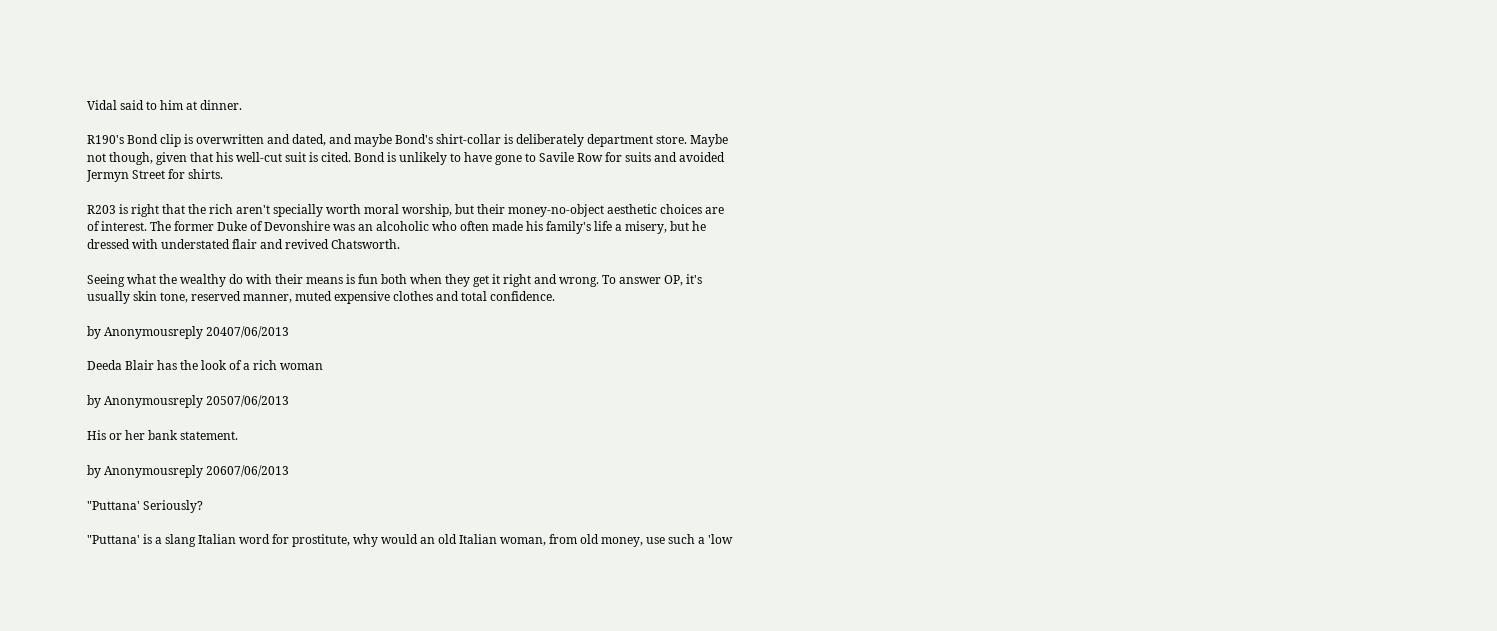Vidal said to him at dinner.

R190's Bond clip is overwritten and dated, and maybe Bond's shirt-collar is deliberately department store. Maybe not though, given that his well-cut suit is cited. Bond is unlikely to have gone to Savile Row for suits and avoided Jermyn Street for shirts.

R203 is right that the rich aren't specially worth moral worship, but their money-no-object aesthetic choices are of interest. The former Duke of Devonshire was an alcoholic who often made his family's life a misery, but he dressed with understated flair and revived Chatsworth.

Seeing what the wealthy do with their means is fun both when they get it right and wrong. To answer OP, it's usually skin tone, reserved manner, muted expensive clothes and total confidence.

by Anonymousreply 20407/06/2013

Deeda Blair has the look of a rich woman

by Anonymousreply 20507/06/2013

His or her bank statement.

by Anonymousreply 20607/06/2013

"Puttana' Seriously?

"Puttana' is a slang Italian word for prostitute, why would an old Italian woman, from old money, use such a 'low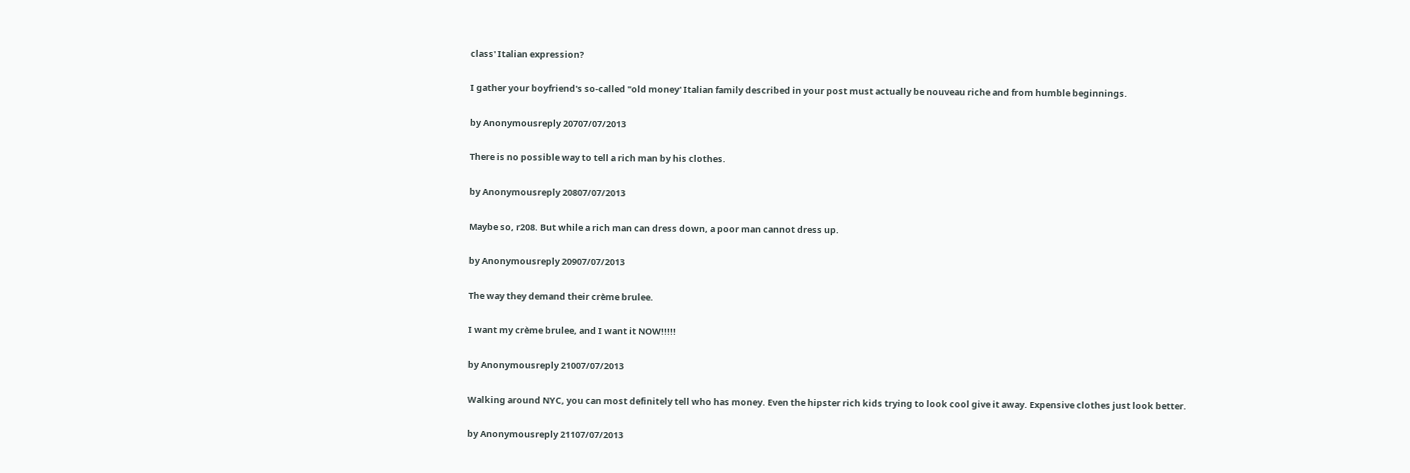class' Italian expression?

I gather your boyfriend's so-called "old money' Italian family described in your post must actually be nouveau riche and from humble beginnings.

by Anonymousreply 20707/07/2013

There is no possible way to tell a rich man by his clothes.

by Anonymousreply 20807/07/2013

Maybe so, r208. But while a rich man can dress down, a poor man cannot dress up.

by Anonymousreply 20907/07/2013

The way they demand their crème brulee.

I want my crème brulee, and I want it NOW!!!!!

by Anonymousreply 21007/07/2013

Walking around NYC, you can most definitely tell who has money. Even the hipster rich kids trying to look cool give it away. Expensive clothes just look better.

by Anonymousreply 21107/07/2013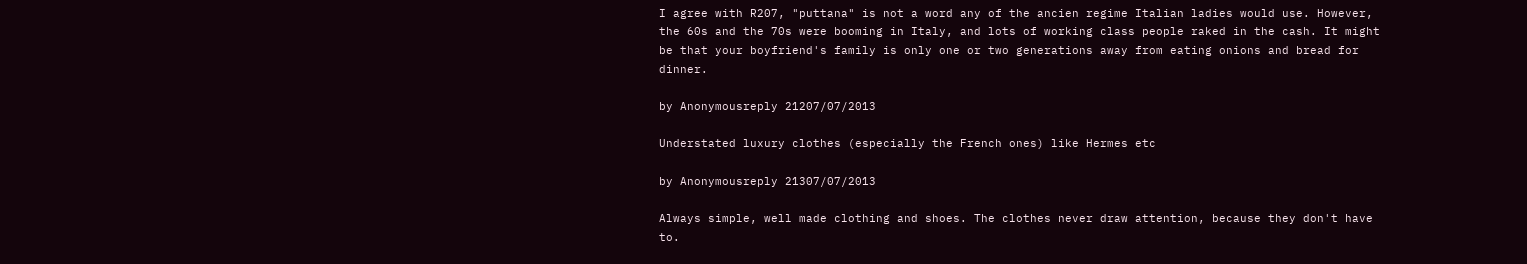I agree with R207, "puttana" is not a word any of the ancien regime Italian ladies would use. However, the 60s and the 70s were booming in Italy, and lots of working class people raked in the cash. It might be that your boyfriend's family is only one or two generations away from eating onions and bread for dinner.

by Anonymousreply 21207/07/2013

Understated luxury clothes (especially the French ones) like Hermes etc

by Anonymousreply 21307/07/2013

Always simple, well made clothing and shoes. The clothes never draw attention, because they don't have to.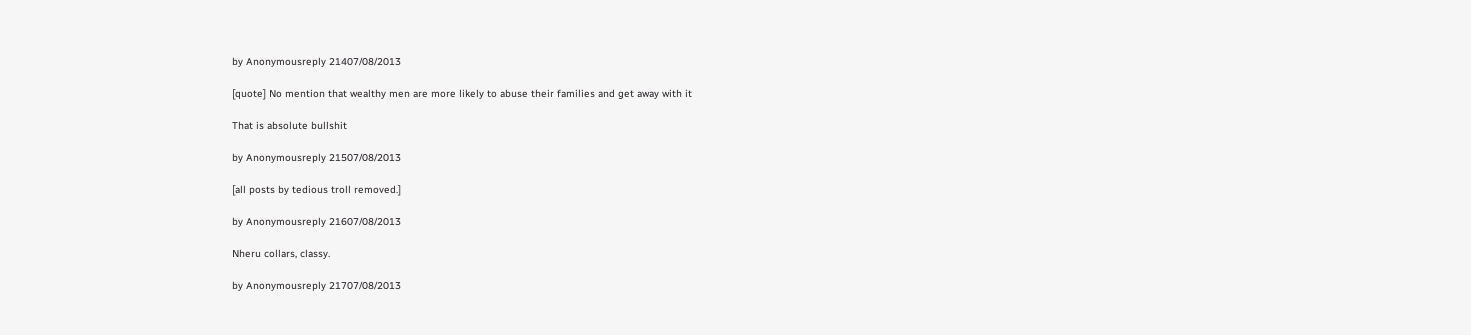by Anonymousreply 21407/08/2013

[quote] No mention that wealthy men are more likely to abuse their families and get away with it

That is absolute bullshit

by Anonymousreply 21507/08/2013

[all posts by tedious troll removed.]

by Anonymousreply 21607/08/2013

Nheru collars, classy.

by Anonymousreply 21707/08/2013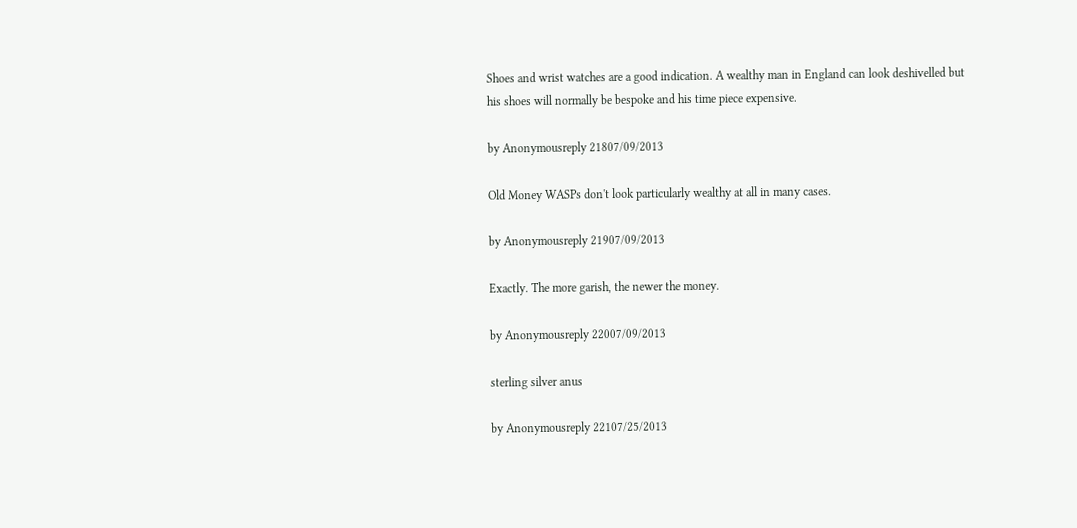Shoes and wrist watches are a good indication. A wealthy man in England can look deshivelled but his shoes will normally be bespoke and his time piece expensive.

by Anonymousreply 21807/09/2013

Old Money WASPs don't look particularly wealthy at all in many cases.

by Anonymousreply 21907/09/2013

Exactly. The more garish, the newer the money.

by Anonymousreply 22007/09/2013

sterling silver anus

by Anonymousreply 22107/25/2013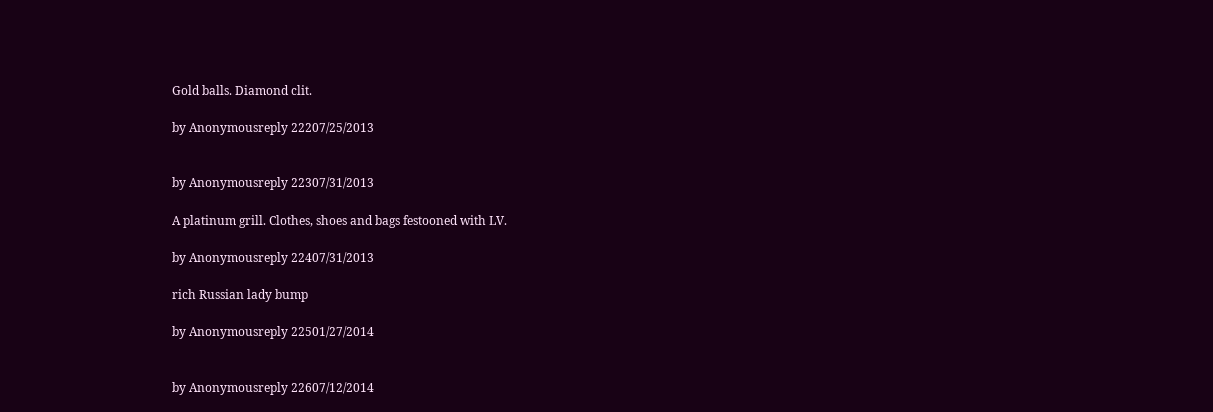Gold balls. Diamond clit.

by Anonymousreply 22207/25/2013


by Anonymousreply 22307/31/2013

A platinum grill. Clothes, shoes and bags festooned with LV.

by Anonymousreply 22407/31/2013

rich Russian lady bump

by Anonymousreply 22501/27/2014


by Anonymousreply 22607/12/2014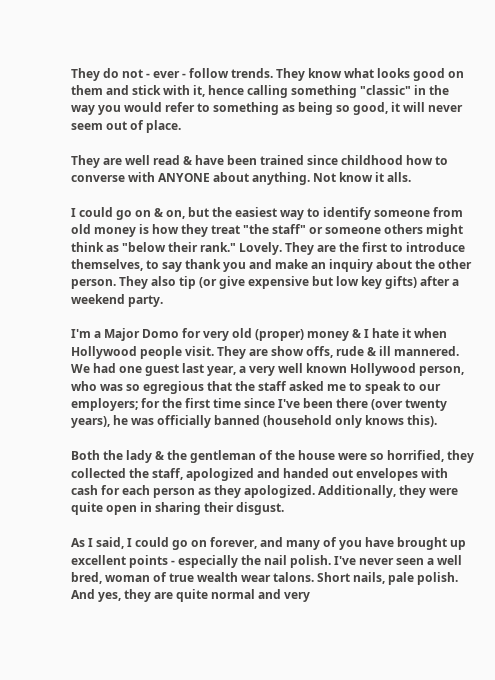They do not - ever - follow trends. They know what looks good on them and stick with it, hence calling something "classic" in the way you would refer to something as being so good, it will never seem out of place.

They are well read & have been trained since childhood how to converse with ANYONE about anything. Not know it alls.

I could go on & on, but the easiest way to identify someone from old money is how they treat "the staff" or someone others might think as "below their rank." Lovely. They are the first to introduce themselves, to say thank you and make an inquiry about the other person. They also tip (or give expensive but low key gifts) after a weekend party.

I'm a Major Domo for very old (proper) money & I hate it when Hollywood people visit. They are show offs, rude & ill mannered. We had one guest last year, a very well known Hollywood person, who was so egregious that the staff asked me to speak to our employers; for the first time since I've been there (over twenty years), he was officially banned (household only knows this).

Both the lady & the gentleman of the house were so horrified, they collected the staff, apologized and handed out envelopes with cash for each person as they apologized. Additionally, they were quite open in sharing their disgust.

As I said, I could go on forever, and many of you have brought up excellent points - especially the nail polish. I've never seen a well bred, woman of true wealth wear talons. Short nails, pale polish. And yes, they are quite normal and very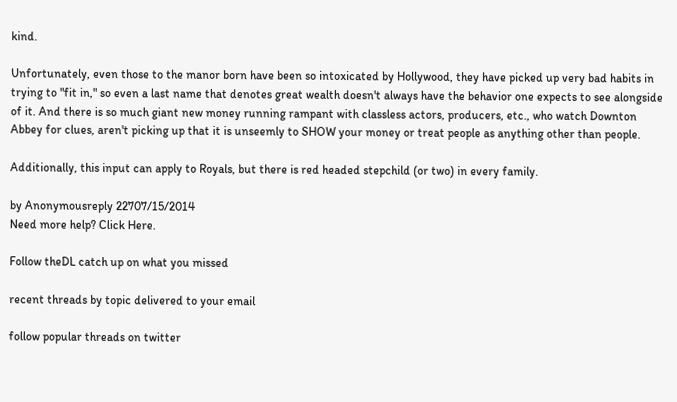kind.

Unfortunately, even those to the manor born have been so intoxicated by Hollywood, they have picked up very bad habits in trying to "fit in," so even a last name that denotes great wealth doesn't always have the behavior one expects to see alongside of it. And there is so much giant new money running rampant with classless actors, producers, etc., who watch Downton Abbey for clues, aren't picking up that it is unseemly to SHOW your money or treat people as anything other than people.

Additionally, this input can apply to Royals, but there is red headed stepchild (or two) in every family.

by Anonymousreply 22707/15/2014
Need more help? Click Here.

Follow theDL catch up on what you missed

recent threads by topic delivered to your email

follow popular threads on twitter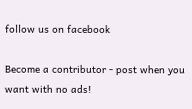follow us on facebook

Become a contributor - post when you want with no ads!